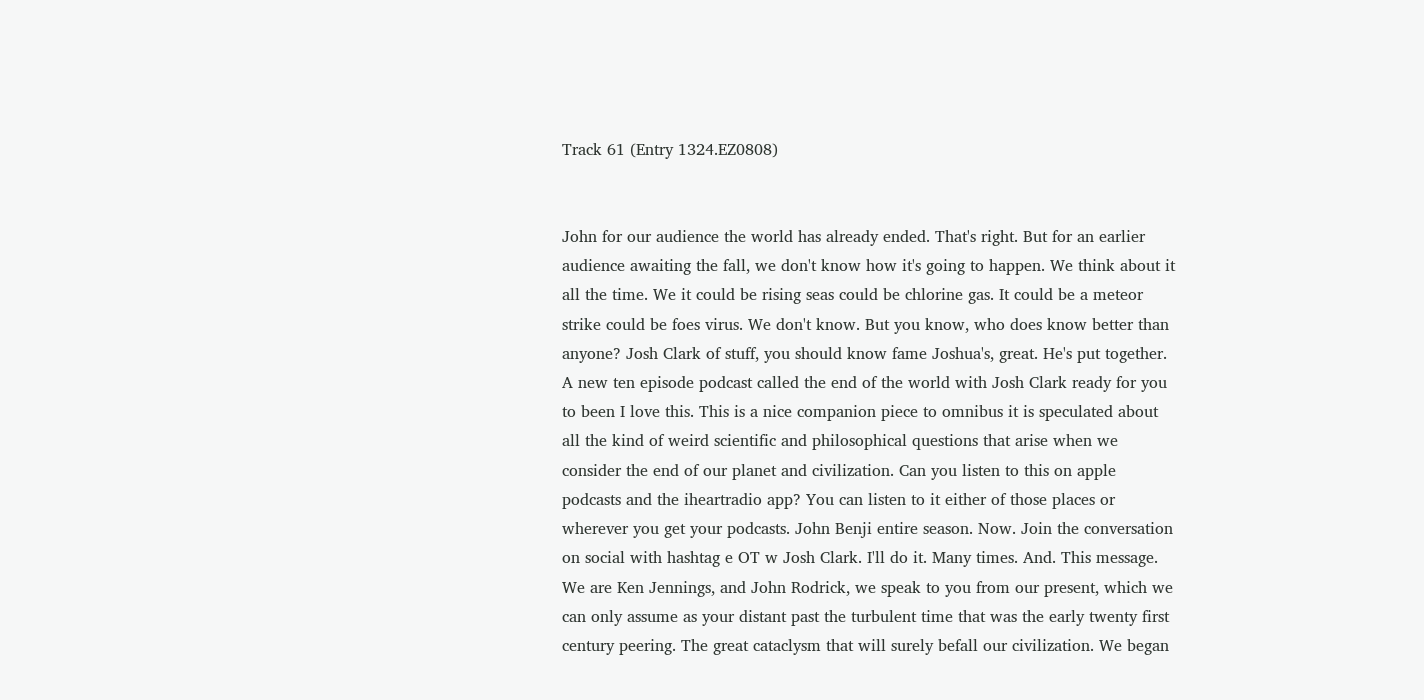Track 61 (Entry 1324.EZ0808)


John for our audience the world has already ended. That's right. But for an earlier audience awaiting the fall, we don't know how it's going to happen. We think about it all the time. We it could be rising seas could be chlorine gas. It could be a meteor strike could be foes virus. We don't know. But you know, who does know better than anyone? Josh Clark of stuff, you should know fame Joshua's, great. He's put together. A new ten episode podcast called the end of the world with Josh Clark ready for you to been I love this. This is a nice companion piece to omnibus it is speculated about all the kind of weird scientific and philosophical questions that arise when we consider the end of our planet and civilization. Can you listen to this on apple podcasts and the iheartradio app? You can listen to it either of those places or wherever you get your podcasts. John Benji entire season. Now. Join the conversation on social with hashtag e OT w Josh Clark. I'll do it. Many times. And. This message. We are Ken Jennings, and John Rodrick, we speak to you from our present, which we can only assume as your distant past the turbulent time that was the early twenty first century peering. The great cataclysm that will surely befall our civilization. We began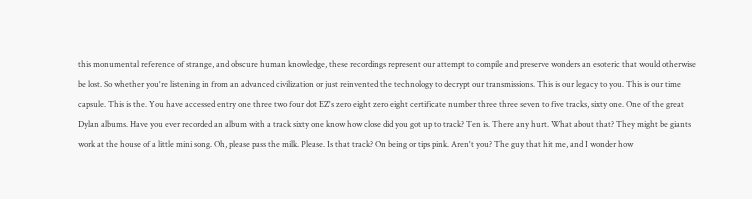this monumental reference of strange, and obscure human knowledge, these recordings represent our attempt to compile and preserve wonders an esoteric that would otherwise be lost. So whether you're listening in from an advanced civilization or just reinvented the technology to decrypt our transmissions. This is our legacy to you. This is our time capsule. This is the. You have accessed entry one three two four dot EZ's zero eight zero eight certificate number three three seven to five tracks, sixty one. One of the great Dylan albums. Have you ever recorded an album with a track sixty one know how close did you got up to track? Ten is. There any hurt. What about that? They might be giants work at the house of a little mini song. Oh, please pass the milk. Please. Is that track? On being or tips pink. Aren't you? The guy that hit me, and I wonder how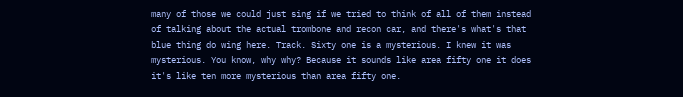many of those we could just sing if we tried to think of all of them instead of talking about the actual trombone and recon car, and there's what's that blue thing do wing here. Track. Sixty one is a mysterious. I knew it was mysterious. You know, why why? Because it sounds like area fifty one it does it's like ten more mysterious than area fifty one.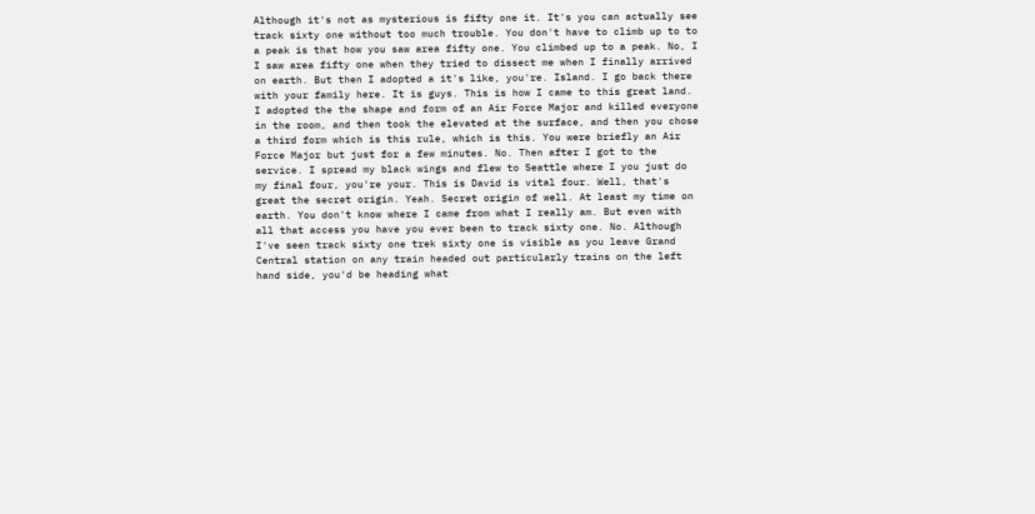Although it's not as mysterious is fifty one it. It's you can actually see track sixty one without too much trouble. You don't have to climb up to to a peak is that how you saw area fifty one. You climbed up to a peak. No, I I saw area fifty one when they tried to dissect me when I finally arrived on earth. But then I adopted a it's like, you're. Island. I go back there with your family here. It is guys. This is how I came to this great land. I adopted the the shape and form of an Air Force Major and killed everyone in the room, and then took the elevated at the surface, and then you chose a third form which is this rule, which is this. You were briefly an Air Force Major but just for a few minutes. No. Then after I got to the service. I spread my black wings and flew to Seattle where I you just do my final four, you're your. This is David is vital four. Well, that's great the secret origin. Yeah. Secret origin of well. At least my time on earth. You don't know where I came from what I really am. But even with all that access you have you ever been to track sixty one. No. Although I've seen track sixty one trek sixty one is visible as you leave Grand Central station on any train headed out particularly trains on the left hand side, you'd be heading what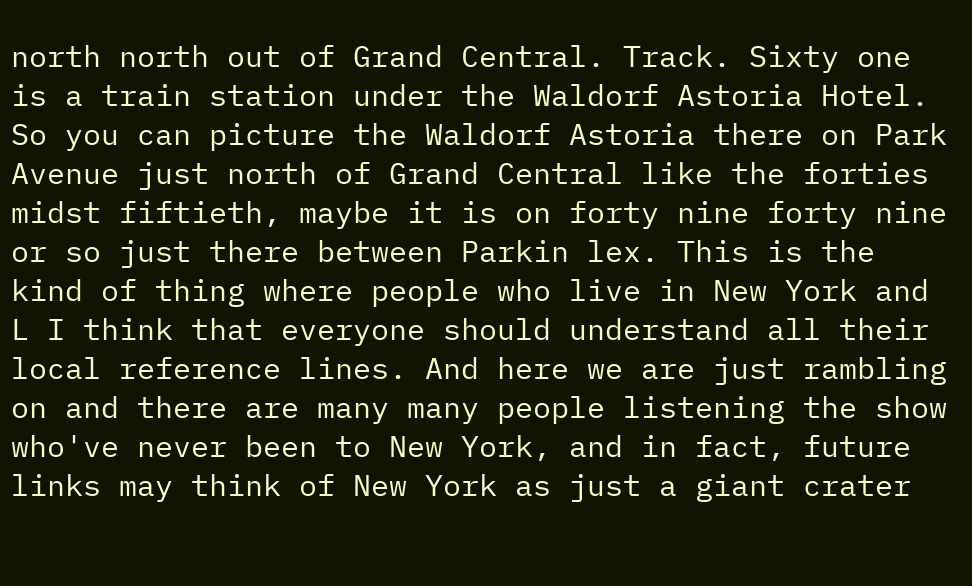north north out of Grand Central. Track. Sixty one is a train station under the Waldorf Astoria Hotel. So you can picture the Waldorf Astoria there on Park Avenue just north of Grand Central like the forties midst fiftieth, maybe it is on forty nine forty nine or so just there between Parkin lex. This is the kind of thing where people who live in New York and L I think that everyone should understand all their local reference lines. And here we are just rambling on and there are many many people listening the show who've never been to New York, and in fact, future links may think of New York as just a giant crater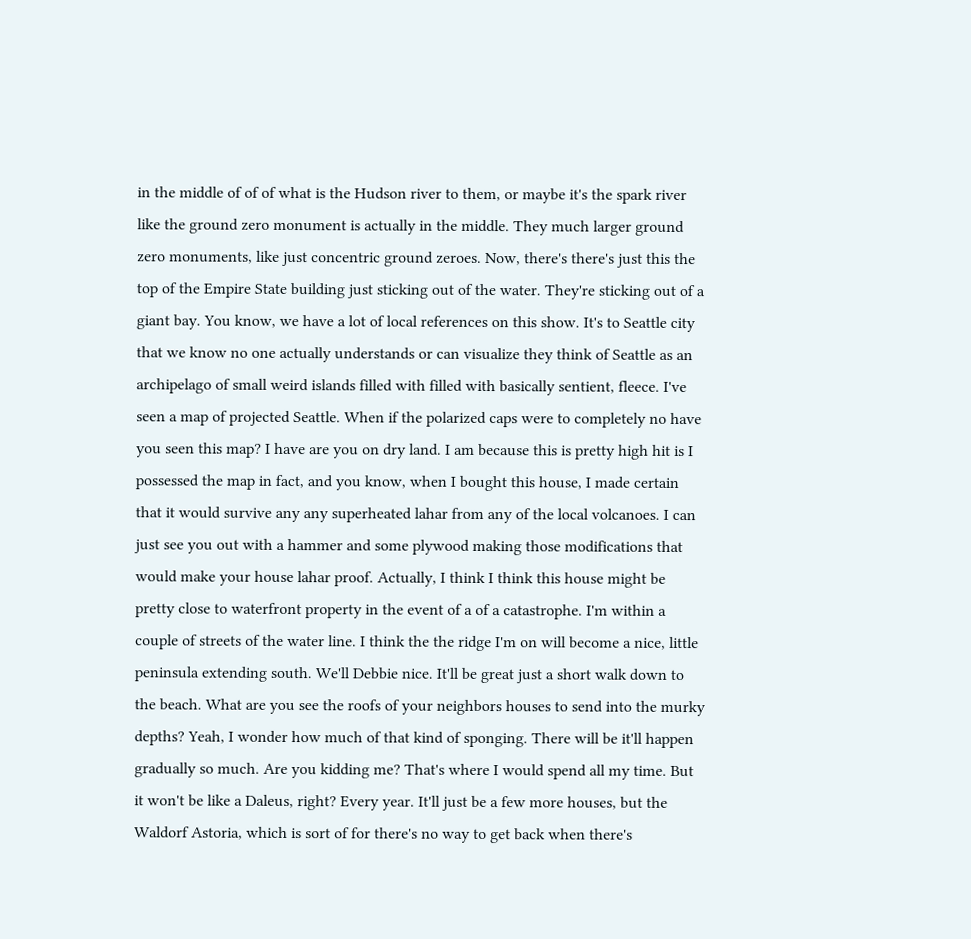in the middle of of of what is the Hudson river to them, or maybe it's the spark river like the ground zero monument is actually in the middle. They much larger ground zero monuments, like just concentric ground zeroes. Now, there's there's just this the top of the Empire State building just sticking out of the water. They're sticking out of a giant bay. You know, we have a lot of local references on this show. It's to Seattle city that we know no one actually understands or can visualize they think of Seattle as an archipelago of small weird islands filled with filled with basically sentient, fleece. I've seen a map of projected Seattle. When if the polarized caps were to completely no have you seen this map? I have are you on dry land. I am because this is pretty high hit is I possessed the map in fact, and you know, when I bought this house, I made certain that it would survive any any superheated lahar from any of the local volcanoes. I can just see you out with a hammer and some plywood making those modifications that would make your house lahar proof. Actually, I think I think this house might be pretty close to waterfront property in the event of a of a catastrophe. I'm within a couple of streets of the water line. I think the the ridge I'm on will become a nice, little peninsula extending south. We'll Debbie nice. It'll be great just a short walk down to the beach. What are you see the roofs of your neighbors houses to send into the murky depths? Yeah, I wonder how much of that kind of sponging. There will be it'll happen gradually so much. Are you kidding me? That's where I would spend all my time. But it won't be like a Daleus, right? Every year. It'll just be a few more houses, but the Waldorf Astoria, which is sort of for there's no way to get back when there's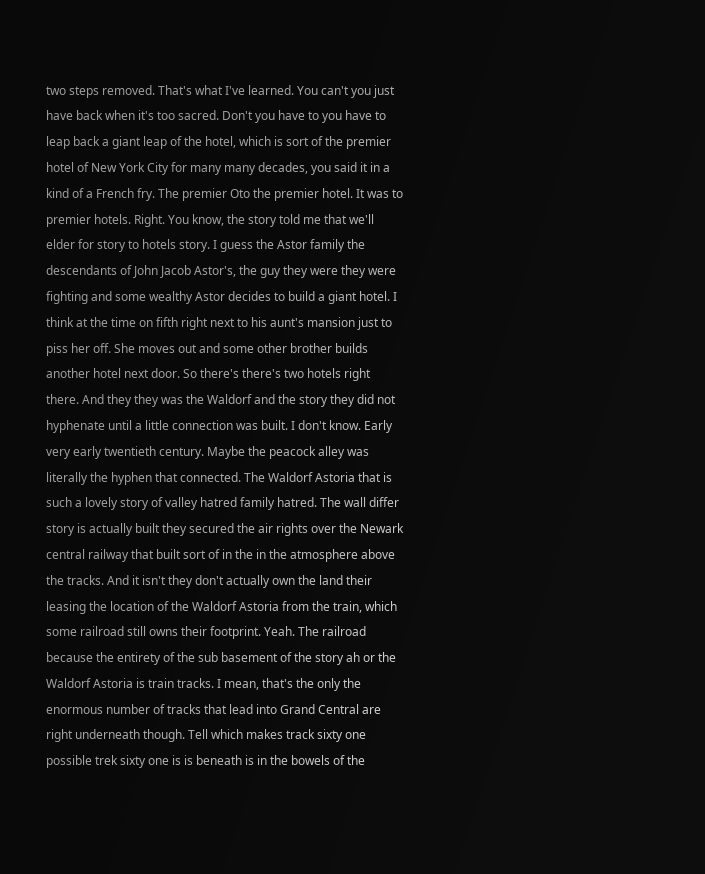two steps removed. That's what I've learned. You can't you just have back when it's too sacred. Don't you have to you have to leap back a giant leap of the hotel, which is sort of the premier hotel of New York City for many many decades, you said it in a kind of a French fry. The premier Oto the premier hotel. It was to premier hotels. Right. You know, the story told me that we'll elder for story to hotels story. I guess the Astor family the descendants of John Jacob Astor's, the guy they were they were fighting and some wealthy Astor decides to build a giant hotel. I think at the time on fifth right next to his aunt's mansion just to piss her off. She moves out and some other brother builds another hotel next door. So there's there's two hotels right there. And they they was the Waldorf and the story they did not hyphenate until a little connection was built. I don't know. Early very early twentieth century. Maybe the peacock alley was literally the hyphen that connected. The Waldorf Astoria that is such a lovely story of valley hatred family hatred. The wall differ story is actually built they secured the air rights over the Newark central railway that built sort of in the in the atmosphere above the tracks. And it isn't they don't actually own the land their leasing the location of the Waldorf Astoria from the train, which some railroad still owns their footprint. Yeah. The railroad because the entirety of the sub basement of the story ah or the Waldorf Astoria is train tracks. I mean, that's the only the enormous number of tracks that lead into Grand Central are right underneath though. Tell which makes track sixty one possible trek sixty one is is beneath is in the bowels of the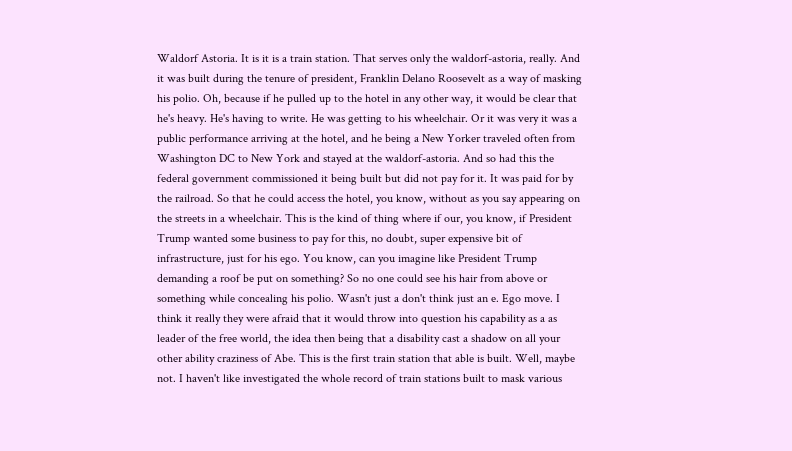Waldorf Astoria. It is it is a train station. That serves only the waldorf-astoria, really. And it was built during the tenure of president, Franklin Delano Roosevelt as a way of masking his polio. Oh, because if he pulled up to the hotel in any other way, it would be clear that he's heavy. He's having to write. He was getting to his wheelchair. Or it was very it was a public performance arriving at the hotel, and he being a New Yorker traveled often from Washington DC to New York and stayed at the waldorf-astoria. And so had this the federal government commissioned it being built but did not pay for it. It was paid for by the railroad. So that he could access the hotel, you know, without as you say appearing on the streets in a wheelchair. This is the kind of thing where if our, you know, if President Trump wanted some business to pay for this, no doubt, super expensive bit of infrastructure, just for his ego. You know, can you imagine like President Trump demanding a roof be put on something? So no one could see his hair from above or something while concealing his polio. Wasn't just a don't think just an e. Ego move. I think it really they were afraid that it would throw into question his capability as a as leader of the free world, the idea then being that a disability cast a shadow on all your other ability craziness of Abe. This is the first train station that able is built. Well, maybe not. I haven't like investigated the whole record of train stations built to mask various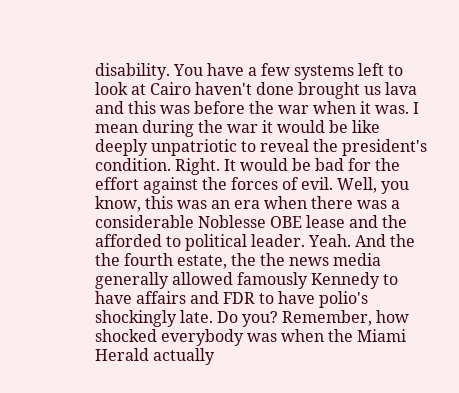disability. You have a few systems left to look at Cairo haven't done brought us lava and this was before the war when it was. I mean during the war it would be like deeply unpatriotic to reveal the president's condition. Right. It would be bad for the effort against the forces of evil. Well, you know, this was an era when there was a considerable Noblesse OBE lease and the afforded to political leader. Yeah. And the the fourth estate, the the news media generally allowed famously Kennedy to have affairs and FDR to have polio's shockingly late. Do you? Remember, how shocked everybody was when the Miami Herald actually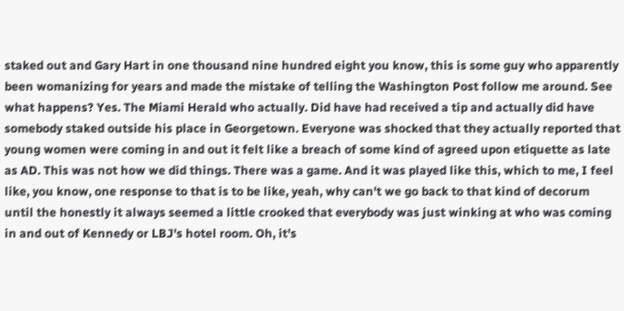staked out and Gary Hart in one thousand nine hundred eight you know, this is some guy who apparently been womanizing for years and made the mistake of telling the Washington Post follow me around. See what happens? Yes. The Miami Herald who actually. Did have had received a tip and actually did have somebody staked outside his place in Georgetown. Everyone was shocked that they actually reported that young women were coming in and out it felt like a breach of some kind of agreed upon etiquette as late as AD. This was not how we did things. There was a game. And it was played like this, which to me, I feel like, you know, one response to that is to be like, yeah, why can't we go back to that kind of decorum until the honestly it always seemed a little crooked that everybody was just winking at who was coming in and out of Kennedy or LBJ's hotel room. Oh, it's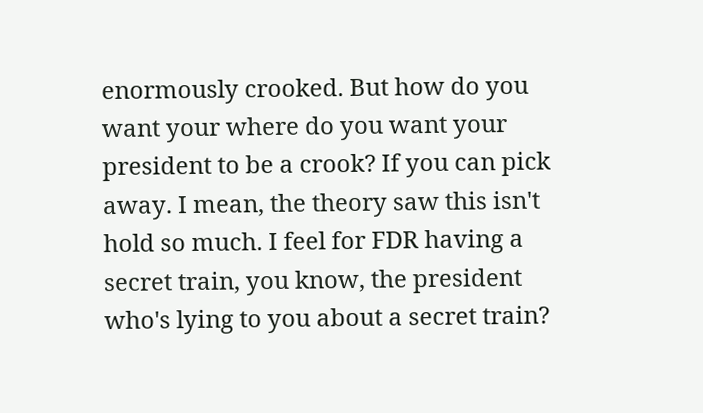enormously crooked. But how do you want your where do you want your president to be a crook? If you can pick away. I mean, the theory saw this isn't hold so much. I feel for FDR having a secret train, you know, the president who's lying to you about a secret train?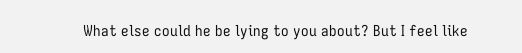What else could he be lying to you about? But I feel like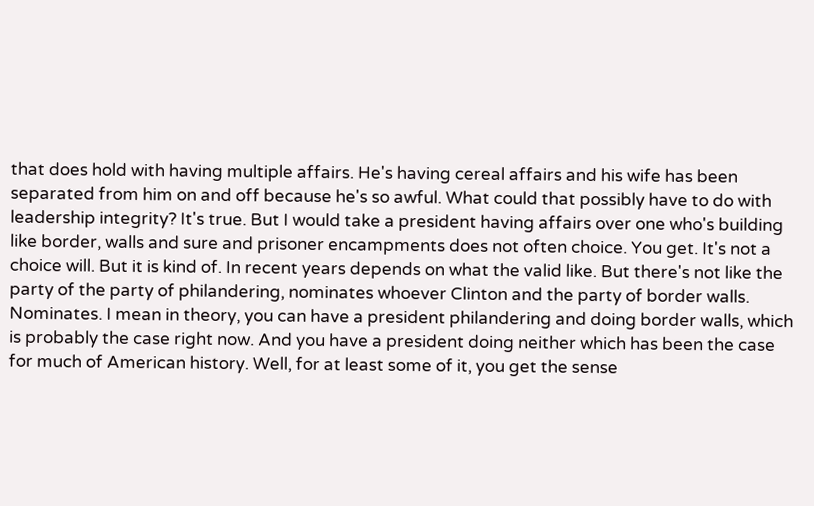that does hold with having multiple affairs. He's having cereal affairs and his wife has been separated from him on and off because he's so awful. What could that possibly have to do with leadership integrity? It's true. But I would take a president having affairs over one who's building like border, walls and sure and prisoner encampments does not often choice. You get. It's not a choice will. But it is kind of. In recent years depends on what the valid like. But there's not like the party of the party of philandering, nominates whoever Clinton and the party of border walls. Nominates. I mean in theory, you can have a president philandering and doing border walls, which is probably the case right now. And you have a president doing neither which has been the case for much of American history. Well, for at least some of it, you get the sense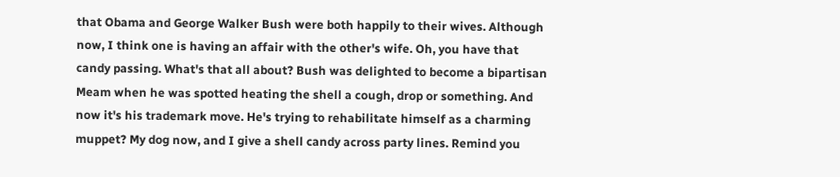that Obama and George Walker Bush were both happily to their wives. Although now, I think one is having an affair with the other's wife. Oh, you have that candy passing. What's that all about? Bush was delighted to become a bipartisan Meam when he was spotted heating the shell a cough, drop or something. And now it's his trademark move. He's trying to rehabilitate himself as a charming muppet? My dog now, and I give a shell candy across party lines. Remind you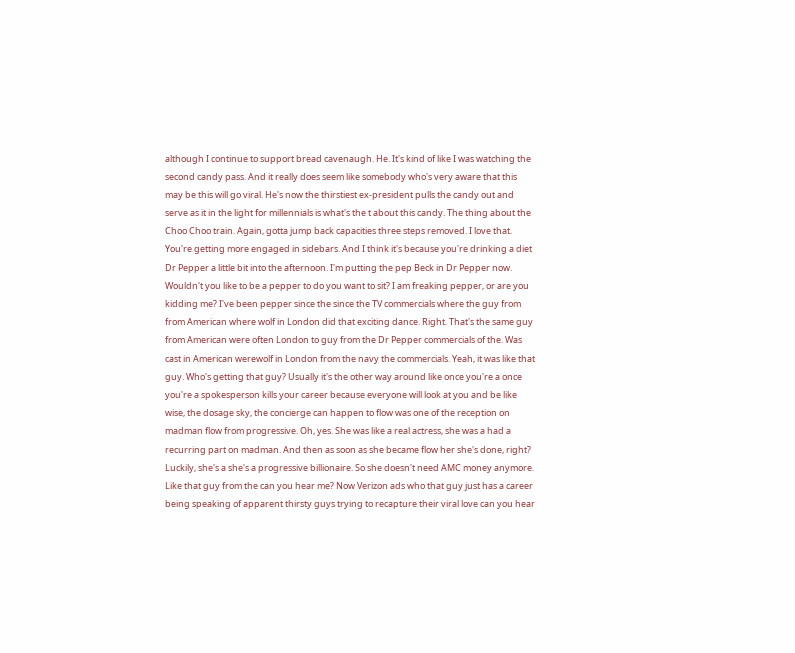although I continue to support bread cavenaugh. He. It's kind of like I was watching the second candy pass. And it really does seem like somebody who's very aware that this may be this will go viral. He's now the thirstiest ex-president pulls the candy out and serve as it in the light for millennials is what's the t about this candy. The thing about the Choo Choo train. Again, gotta jump back capacities three steps removed. I love that. You're getting more engaged in sidebars. And I think it's because you're drinking a diet Dr Pepper a little bit into the afternoon. I'm putting the pep Beck in Dr Pepper now. Wouldn't you like to be a pepper to do you want to sit? I am freaking pepper, or are you kidding me? I've been pepper since the since the TV commercials where the guy from from American where wolf in London did that exciting dance. Right. That's the same guy from American were often London to guy from the Dr Pepper commercials of the. Was cast in American werewolf in London from the navy the commercials. Yeah, it was like that guy. Who's getting that guy? Usually it's the other way around like once you're a once you're a spokesperson kills your career because everyone will look at you and be like wise, the dosage sky, the concierge can happen to flow was one of the reception on madman flow from progressive. Oh, yes. She was like a real actress, she was a had a recurring part on madman. And then as soon as she became flow her she's done, right? Luckily, she's a she's a progressive billionaire. So she doesn't need AMC money anymore. Like that guy from the can you hear me? Now Verizon ads who that guy just has a career being speaking of apparent thirsty guys trying to recapture their viral love can you hear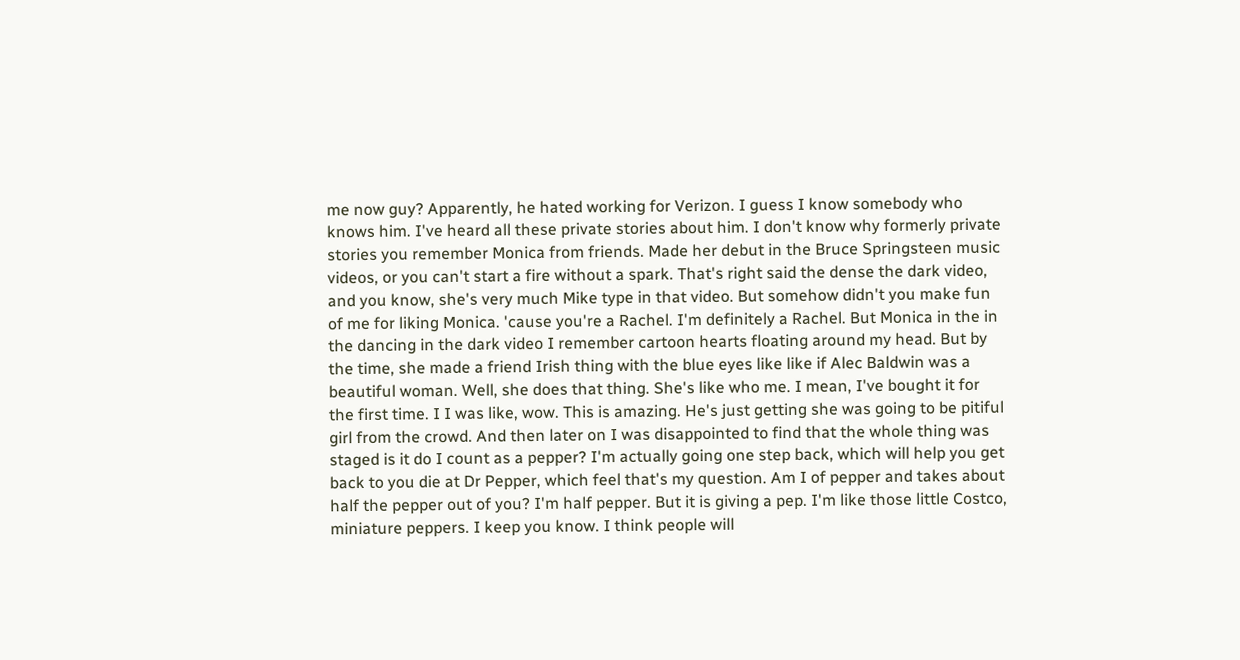me now guy? Apparently, he hated working for Verizon. I guess I know somebody who knows him. I've heard all these private stories about him. I don't know why formerly private stories you remember Monica from friends. Made her debut in the Bruce Springsteen music videos, or you can't start a fire without a spark. That's right said the dense the dark video, and you know, she's very much Mike type in that video. But somehow didn't you make fun of me for liking Monica. 'cause you're a Rachel. I'm definitely a Rachel. But Monica in the in the dancing in the dark video I remember cartoon hearts floating around my head. But by the time, she made a friend Irish thing with the blue eyes like like if Alec Baldwin was a beautiful woman. Well, she does that thing. She's like who me. I mean, I've bought it for the first time. I I was like, wow. This is amazing. He's just getting she was going to be pitiful girl from the crowd. And then later on I was disappointed to find that the whole thing was staged is it do I count as a pepper? I'm actually going one step back, which will help you get back to you die at Dr Pepper, which feel that's my question. Am I of pepper and takes about half the pepper out of you? I'm half pepper. But it is giving a pep. I'm like those little Costco, miniature peppers. I keep you know. I think people will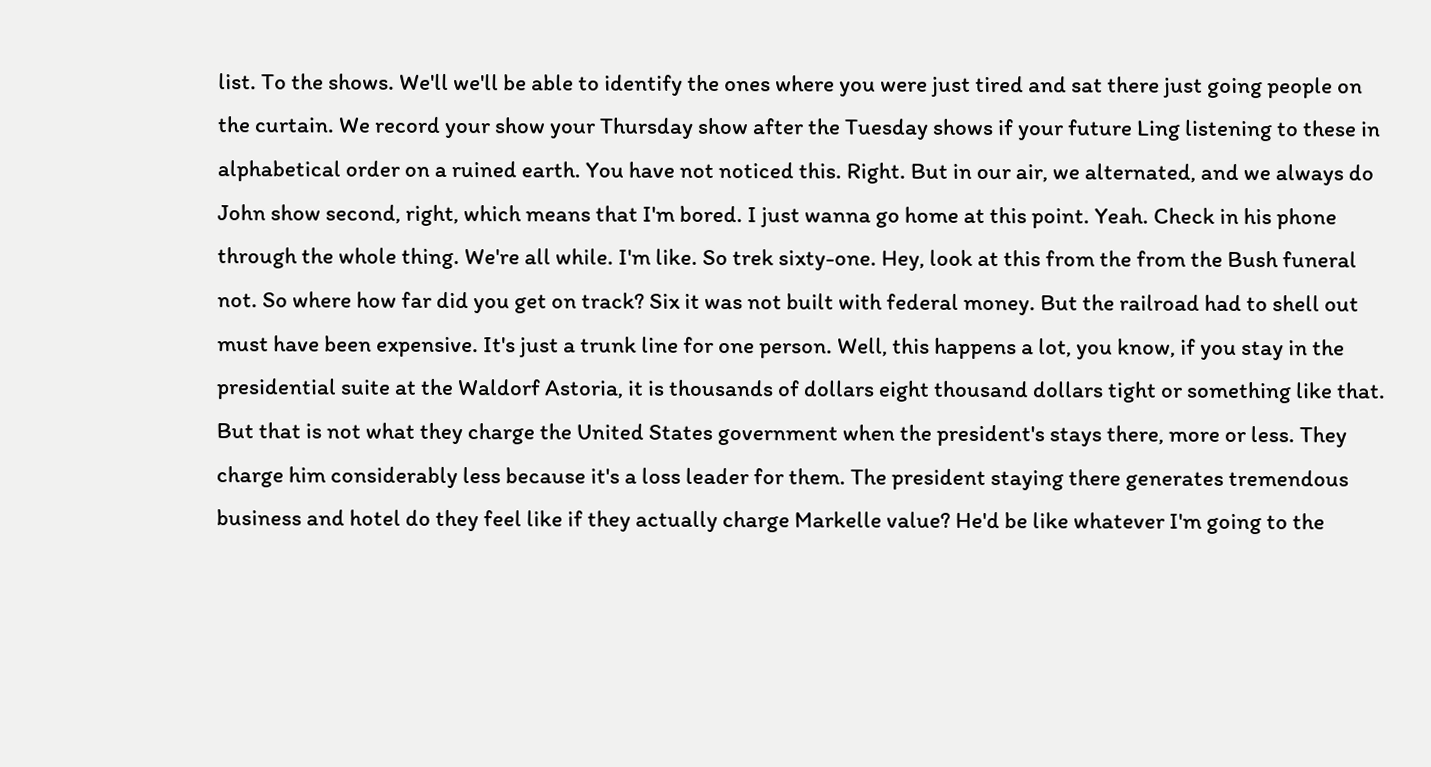list. To the shows. We'll we'll be able to identify the ones where you were just tired and sat there just going people on the curtain. We record your show your Thursday show after the Tuesday shows if your future Ling listening to these in alphabetical order on a ruined earth. You have not noticed this. Right. But in our air, we alternated, and we always do John show second, right, which means that I'm bored. I just wanna go home at this point. Yeah. Check in his phone through the whole thing. We're all while. I'm like. So trek sixty-one. Hey, look at this from the from the Bush funeral not. So where how far did you get on track? Six it was not built with federal money. But the railroad had to shell out must have been expensive. It's just a trunk line for one person. Well, this happens a lot, you know, if you stay in the presidential suite at the Waldorf Astoria, it is thousands of dollars eight thousand dollars tight or something like that. But that is not what they charge the United States government when the president's stays there, more or less. They charge him considerably less because it's a loss leader for them. The president staying there generates tremendous business and hotel do they feel like if they actually charge Markelle value? He'd be like whatever I'm going to the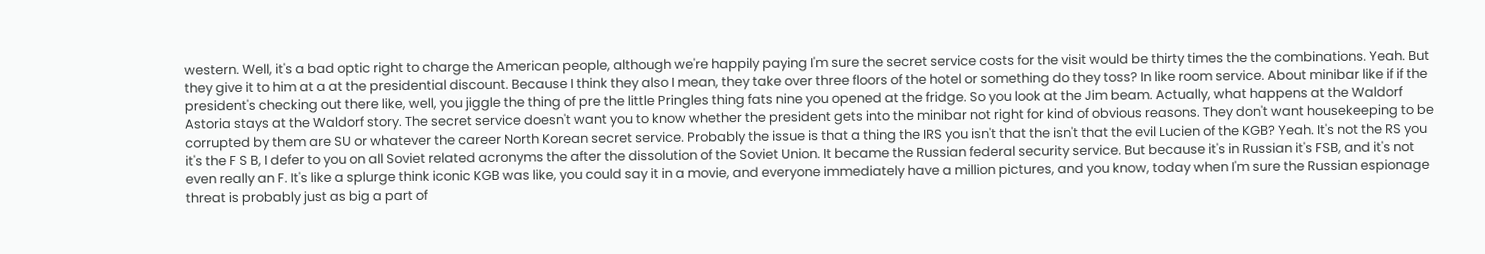western. Well, it's a bad optic right to charge the American people, although we're happily paying I'm sure the secret service costs for the visit would be thirty times the the combinations. Yeah. But they give it to him at a at the presidential discount. Because I think they also I mean, they take over three floors of the hotel or something do they toss? In like room service. About minibar like if if the president's checking out there like, well, you jiggle the thing of pre the little Pringles thing fats nine you opened at the fridge. So you look at the Jim beam. Actually, what happens at the Waldorf Astoria stays at the Waldorf story. The secret service doesn't want you to know whether the president gets into the minibar not right for kind of obvious reasons. They don't want housekeeping to be corrupted by them are SU or whatever the career North Korean secret service. Probably the issue is that a thing the IRS you isn't that the isn't that the evil Lucien of the KGB? Yeah. It's not the RS you it's the F S B, I defer to you on all Soviet related acronyms the after the dissolution of the Soviet Union. It became the Russian federal security service. But because it's in Russian it's FSB, and it's not even really an F. It's like a splurge think iconic KGB was like, you could say it in a movie, and everyone immediately have a million pictures, and you know, today when I'm sure the Russian espionage threat is probably just as big a part of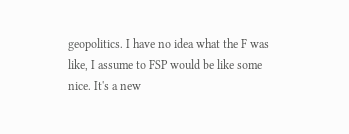geopolitics. I have no idea what the F was like, I assume to FSP would be like some nice. It's a new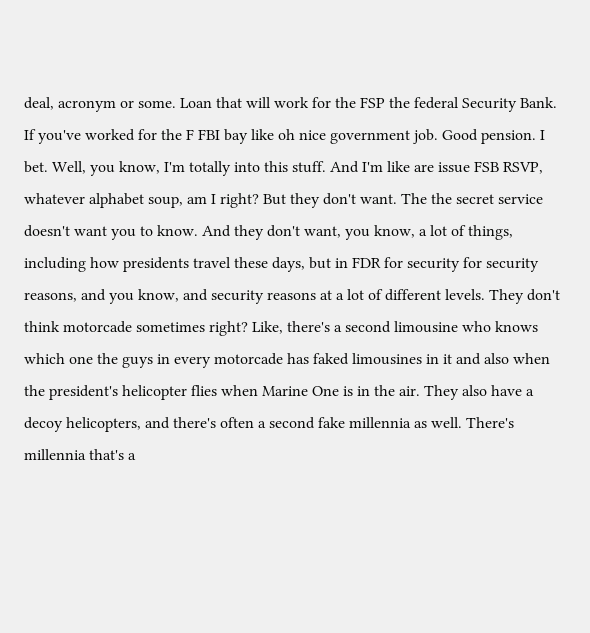deal, acronym or some. Loan that will work for the FSP the federal Security Bank. If you've worked for the F FBI bay like oh nice government job. Good pension. I bet. Well, you know, I'm totally into this stuff. And I'm like are issue FSB RSVP, whatever alphabet soup, am I right? But they don't want. The the secret service doesn't want you to know. And they don't want, you know, a lot of things, including how presidents travel these days, but in FDR for security for security reasons, and you know, and security reasons at a lot of different levels. They don't think motorcade sometimes right? Like, there's a second limousine who knows which one the guys in every motorcade has faked limousines in it and also when the president's helicopter flies when Marine One is in the air. They also have a decoy helicopters, and there's often a second fake millennia as well. There's millennia that's a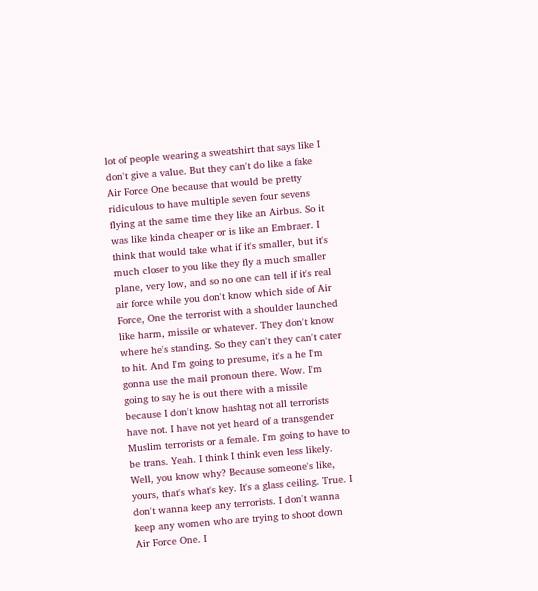lot of people wearing a sweatshirt that says like I don't give a value. But they can't do like a fake Air Force One because that would be pretty ridiculous to have multiple seven four sevens flying at the same time they like an Airbus. So it was like kinda cheaper or is like an Embraer. I think that would take what if it's smaller, but it's much closer to you like they fly a much smaller plane, very low, and so no one can tell if it's real air force while you don't know which side of Air Force, One the terrorist with a shoulder launched like harm, missile or whatever. They don't know where he's standing. So they can't they can't cater to hit. And I'm going to presume, it's a he I'm gonna use the mail pronoun there. Wow. I'm going to say he is out there with a missile because I don't know hashtag not all terrorists have not. I have not yet heard of a transgender Muslim terrorists or a female. I'm going to have to be trans. Yeah. I think I think even less likely. Well, you know why? Because someone's like, yours, that's what's key. It's a glass ceiling. True. I don't wanna keep any terrorists. I don't wanna keep any women who are trying to shoot down Air Force One. I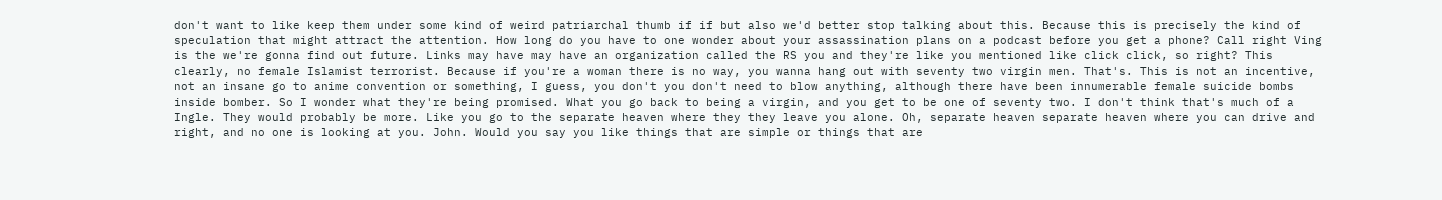don't want to like keep them under some kind of weird patriarchal thumb if if but also we'd better stop talking about this. Because this is precisely the kind of speculation that might attract the attention. How long do you have to one wonder about your assassination plans on a podcast before you get a phone? Call right Ving is the we're gonna find out future. Links may have may have an organization called the RS you and they're like you mentioned like click click, so right? This clearly, no female Islamist terrorist. Because if you're a woman there is no way, you wanna hang out with seventy two virgin men. That's. This is not an incentive, not an insane go to anime convention or something, I guess, you don't you don't need to blow anything, although there have been innumerable female suicide bombs inside bomber. So I wonder what they're being promised. What you go back to being a virgin, and you get to be one of seventy two. I don't think that's much of a Ingle. They would probably be more. Like you go to the separate heaven where they they leave you alone. Oh, separate heaven separate heaven where you can drive and right, and no one is looking at you. John. Would you say you like things that are simple or things that are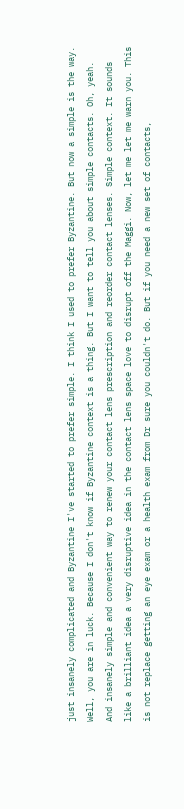just insanely complicated and Byzantine I've started to prefer simple. I think I used to prefer Byzantine. But now a simple is the way. Well, you are in luck. Because I don't know if Byzantine context is a thing. But I want to tell you about simple contacts. Oh, yeah. And insanely simple and convenient way to renew your contact lens prescription and reorder contact lenses. Simple context. It sounds like a brilliant idea a very disruptive idea in the contact lens space love to disrupt off the Maggi. Now, let me let me warn you. This is not replace getting an eye exam or a health exam from Dr sure you couldn't do. But if you need a new set of contacts,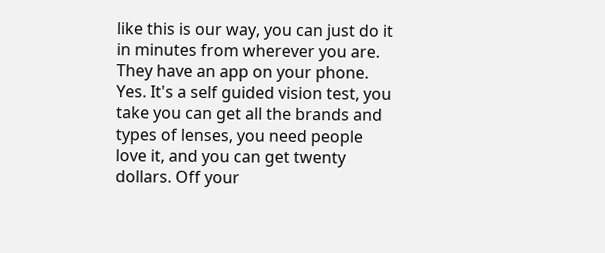like this is our way, you can just do it in minutes from wherever you are. They have an app on your phone. Yes. It's a self guided vision test, you take you can get all the brands and types of lenses, you need people love it, and you can get twenty dollars. Off your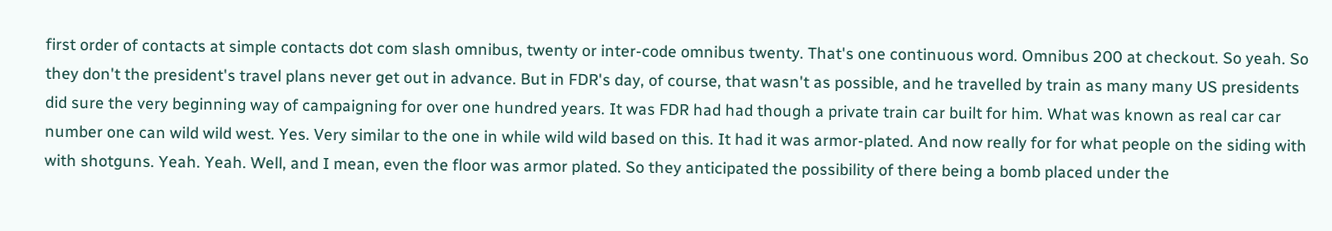first order of contacts at simple contacts dot com slash omnibus, twenty or inter-code omnibus twenty. That's one continuous word. Omnibus 200 at checkout. So yeah. So they don't the president's travel plans never get out in advance. But in FDR's day, of course, that wasn't as possible, and he travelled by train as many many US presidents did sure the very beginning way of campaigning for over one hundred years. It was FDR had had though a private train car built for him. What was known as real car car number one can wild wild west. Yes. Very similar to the one in while wild wild based on this. It had it was armor-plated. And now really for for what people on the siding with with shotguns. Yeah. Yeah. Well, and I mean, even the floor was armor plated. So they anticipated the possibility of there being a bomb placed under the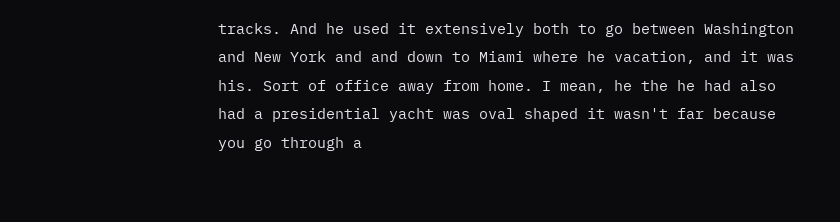tracks. And he used it extensively both to go between Washington and New York and and down to Miami where he vacation, and it was his. Sort of office away from home. I mean, he the he had also had a presidential yacht was oval shaped it wasn't far because you go through a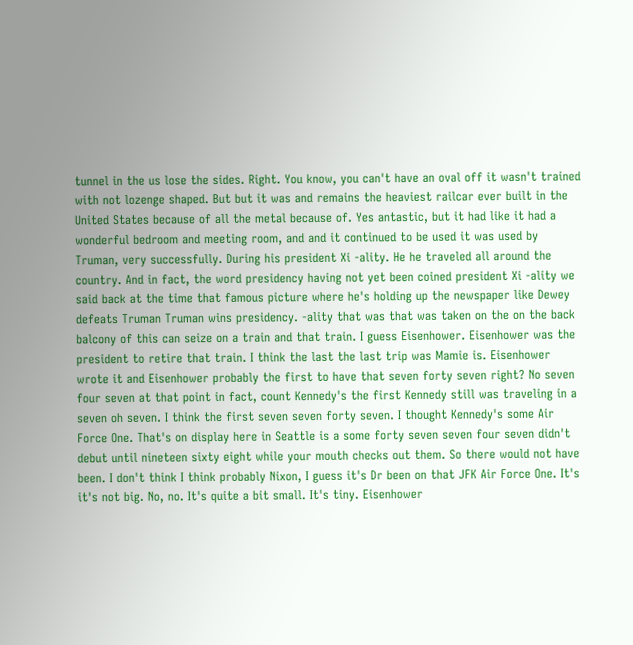tunnel in the us lose the sides. Right. You know, you can't have an oval off it wasn't trained with not lozenge shaped. But but it was and remains the heaviest railcar ever built in the United States because of all the metal because of. Yes antastic, but it had like it had a wonderful bedroom and meeting room, and and it continued to be used it was used by Truman, very successfully. During his president Xi -ality. He he traveled all around the country. And in fact, the word presidency having not yet been coined president Xi -ality we said back at the time that famous picture where he's holding up the newspaper like Dewey defeats Truman Truman wins presidency. -ality that was that was taken on the on the back balcony of this can seize on a train and that train. I guess Eisenhower. Eisenhower was the president to retire that train. I think the last the last trip was Mamie is. Eisenhower wrote it and Eisenhower probably the first to have that seven forty seven right? No seven four seven at that point in fact, count Kennedy's the first Kennedy still was traveling in a seven oh seven. I think the first seven seven forty seven. I thought Kennedy's some Air Force One. That's on display here in Seattle is a some forty seven seven four seven didn't debut until nineteen sixty eight while your mouth checks out them. So there would not have been. I don't think I think probably Nixon, I guess it's Dr been on that JFK Air Force One. It's it's not big. No, no. It's quite a bit small. It's tiny. Eisenhower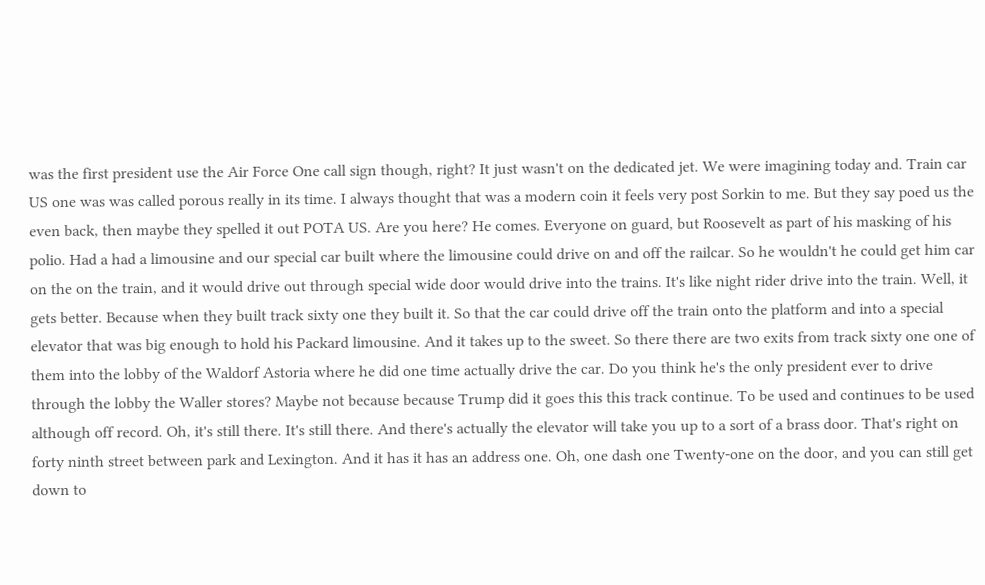was the first president use the Air Force One call sign though, right? It just wasn't on the dedicated jet. We were imagining today and. Train car US one was was called porous really in its time. I always thought that was a modern coin it feels very post Sorkin to me. But they say poed us the even back, then maybe they spelled it out POTA US. Are you here? He comes. Everyone on guard, but Roosevelt as part of his masking of his polio. Had a had a limousine and our special car built where the limousine could drive on and off the railcar. So he wouldn't he could get him car on the on the train, and it would drive out through special wide door would drive into the trains. It's like night rider drive into the train. Well, it gets better. Because when they built track sixty one they built it. So that the car could drive off the train onto the platform and into a special elevator that was big enough to hold his Packard limousine. And it takes up to the sweet. So there there are two exits from track sixty one one of them into the lobby of the Waldorf Astoria where he did one time actually drive the car. Do you think he's the only president ever to drive through the lobby the Waller stores? Maybe not because because Trump did it goes this this track continue. To be used and continues to be used although off record. Oh, it's still there. It's still there. And there's actually the elevator will take you up to a sort of a brass door. That's right on forty ninth street between park and Lexington. And it has it has an address one. Oh, one dash one Twenty-one on the door, and you can still get down to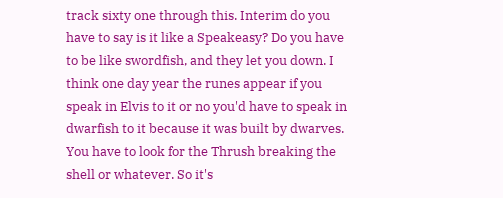track sixty one through this. Interim do you have to say is it like a Speakeasy? Do you have to be like swordfish, and they let you down. I think one day year the runes appear if you speak in Elvis to it or no you'd have to speak in dwarfish to it because it was built by dwarves. You have to look for the Thrush breaking the shell or whatever. So it's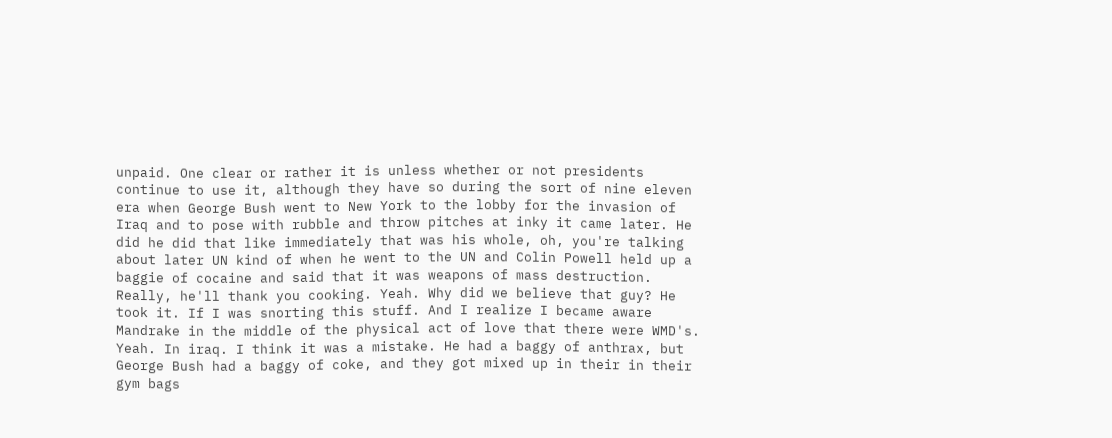unpaid. One clear or rather it is unless whether or not presidents continue to use it, although they have so during the sort of nine eleven era when George Bush went to New York to the lobby for the invasion of Iraq and to pose with rubble and throw pitches at inky it came later. He did he did that like immediately that was his whole, oh, you're talking about later UN kind of when he went to the UN and Colin Powell held up a baggie of cocaine and said that it was weapons of mass destruction. Really, he'll thank you cooking. Yeah. Why did we believe that guy? He took it. If I was snorting this stuff. And I realize I became aware Mandrake in the middle of the physical act of love that there were WMD's. Yeah. In iraq. I think it was a mistake. He had a baggy of anthrax, but George Bush had a baggy of coke, and they got mixed up in their in their gym bags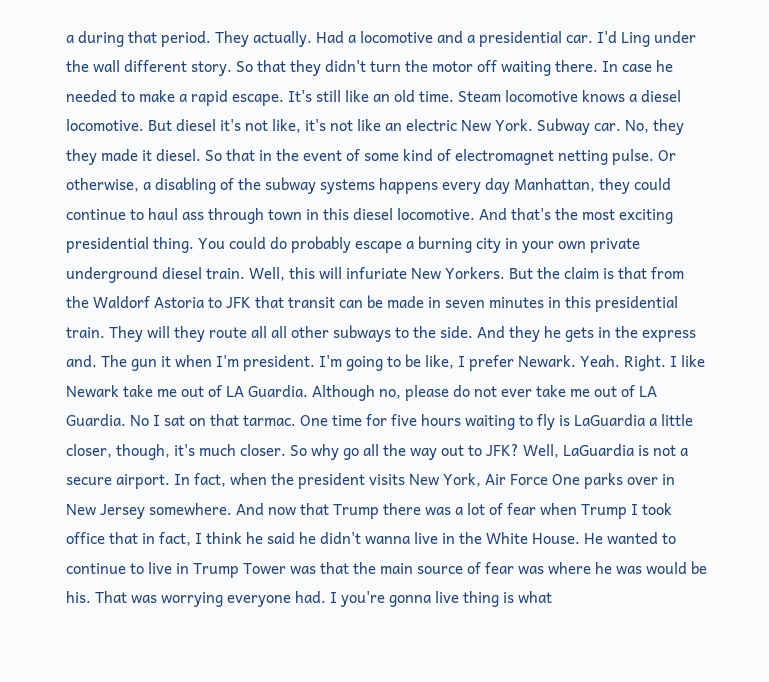a during that period. They actually. Had a locomotive and a presidential car. I'd Ling under the wall different story. So that they didn't turn the motor off waiting there. In case he needed to make a rapid escape. It's still like an old time. Steam locomotive knows a diesel locomotive. But diesel it's not like, it's not like an electric New York. Subway car. No, they they made it diesel. So that in the event of some kind of electromagnet netting pulse. Or otherwise, a disabling of the subway systems happens every day Manhattan, they could continue to haul ass through town in this diesel locomotive. And that's the most exciting presidential thing. You could do probably escape a burning city in your own private underground diesel train. Well, this will infuriate New Yorkers. But the claim is that from the Waldorf Astoria to JFK that transit can be made in seven minutes in this presidential train. They will they route all all other subways to the side. And they he gets in the express and. The gun it when I'm president. I'm going to be like, I prefer Newark. Yeah. Right. I like Newark take me out of LA Guardia. Although no, please do not ever take me out of LA Guardia. No I sat on that tarmac. One time for five hours waiting to fly is LaGuardia a little closer, though, it's much closer. So why go all the way out to JFK? Well, LaGuardia is not a secure airport. In fact, when the president visits New York, Air Force One parks over in New Jersey somewhere. And now that Trump there was a lot of fear when Trump I took office that in fact, I think he said he didn't wanna live in the White House. He wanted to continue to live in Trump Tower was that the main source of fear was where he was would be his. That was worrying everyone had. I you're gonna live thing is what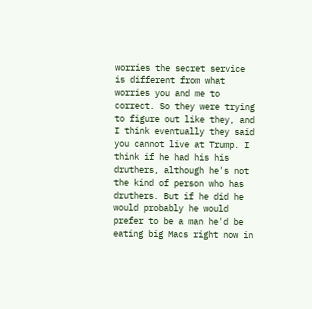worries the secret service is different from what worries you and me to correct. So they were trying to figure out like they, and I think eventually they said you cannot live at Trump. I think if he had his his druthers, although he's not the kind of person who has druthers. But if he did he would probably he would prefer to be a man he'd be eating big Macs right now in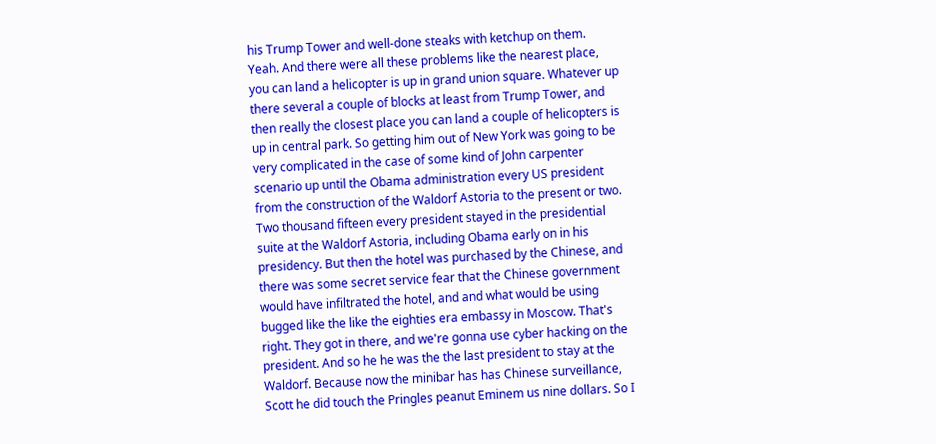his Trump Tower and well-done steaks with ketchup on them. Yeah. And there were all these problems like the nearest place, you can land a helicopter is up in grand union square. Whatever up there several a couple of blocks at least from Trump Tower, and then really the closest place you can land a couple of helicopters is up in central park. So getting him out of New York was going to be very complicated in the case of some kind of John carpenter scenario up until the Obama administration every US president from the construction of the Waldorf Astoria to the present or two. Two thousand fifteen every president stayed in the presidential suite at the Waldorf Astoria, including Obama early on in his presidency. But then the hotel was purchased by the Chinese, and there was some secret service fear that the Chinese government would have infiltrated the hotel, and and what would be using bugged like the like the eighties era embassy in Moscow. That's right. They got in there, and we're gonna use cyber hacking on the president. And so he he was the the last president to stay at the Waldorf. Because now the minibar has has Chinese surveillance, Scott he did touch the Pringles peanut Eminem us nine dollars. So I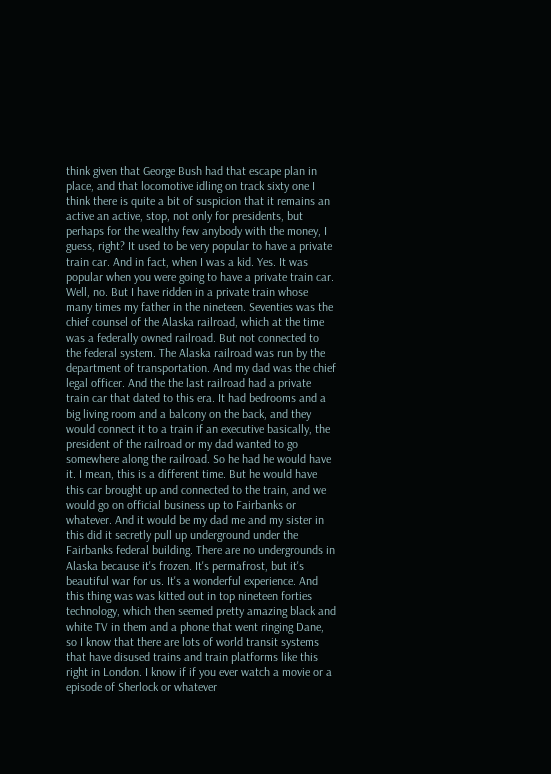think given that George Bush had that escape plan in place, and that locomotive idling on track sixty one I think there is quite a bit of suspicion that it remains an active an active, stop, not only for presidents, but perhaps for the wealthy few anybody with the money, I guess, right? It used to be very popular to have a private train car. And in fact, when I was a kid. Yes. It was popular when you were going to have a private train car. Well, no. But I have ridden in a private train whose many times my father in the nineteen. Seventies was the chief counsel of the Alaska railroad, which at the time was a federally owned railroad. But not connected to the federal system. The Alaska railroad was run by the department of transportation. And my dad was the chief legal officer. And the the last railroad had a private train car that dated to this era. It had bedrooms and a big living room and a balcony on the back, and they would connect it to a train if an executive basically, the president of the railroad or my dad wanted to go somewhere along the railroad. So he had he would have it. I mean, this is a different time. But he would have this car brought up and connected to the train, and we would go on official business up to Fairbanks or whatever. And it would be my dad me and my sister in this did it secretly pull up underground under the Fairbanks federal building. There are no undergrounds in Alaska because it's frozen. It's permafrost, but it's beautiful war for us. It's a wonderful experience. And this thing was was kitted out in top nineteen forties technology, which then seemed pretty amazing black and white TV in them and a phone that went ringing Dane, so I know that there are lots of world transit systems that have disused trains and train platforms like this right in London. I know if if you ever watch a movie or a episode of Sherlock or whatever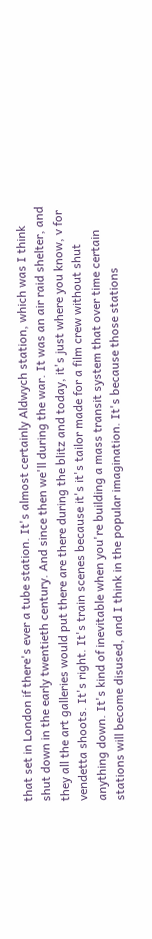that set in London if there's ever a tube station. It's almost certainly Aldwych station, which was I think shut down in the early twentieth century. And since then we'll during the war. It was an air raid shelter, and they all the art galleries would put there are there during the blitz and today, it's just where you know, v for vendetta shoots. It's right. It's train scenes because it's it's tailor made for a film crew without shut anything down. It's kind of inevitable when you're building a mass transit system that over time certain stations will become disused, and I think in the popular imagination. It's because those stations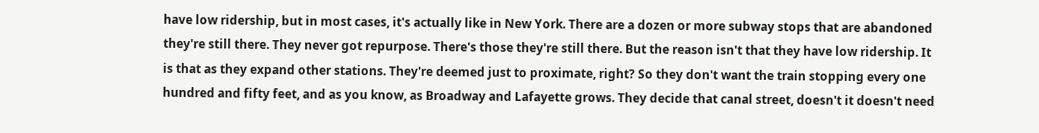have low ridership, but in most cases, it's actually like in New York. There are a dozen or more subway stops that are abandoned they're still there. They never got repurpose. There's those they're still there. But the reason isn't that they have low ridership. It is that as they expand other stations. They're deemed just to proximate, right? So they don't want the train stopping every one hundred and fifty feet, and as you know, as Broadway and Lafayette grows. They decide that canal street, doesn't it doesn't need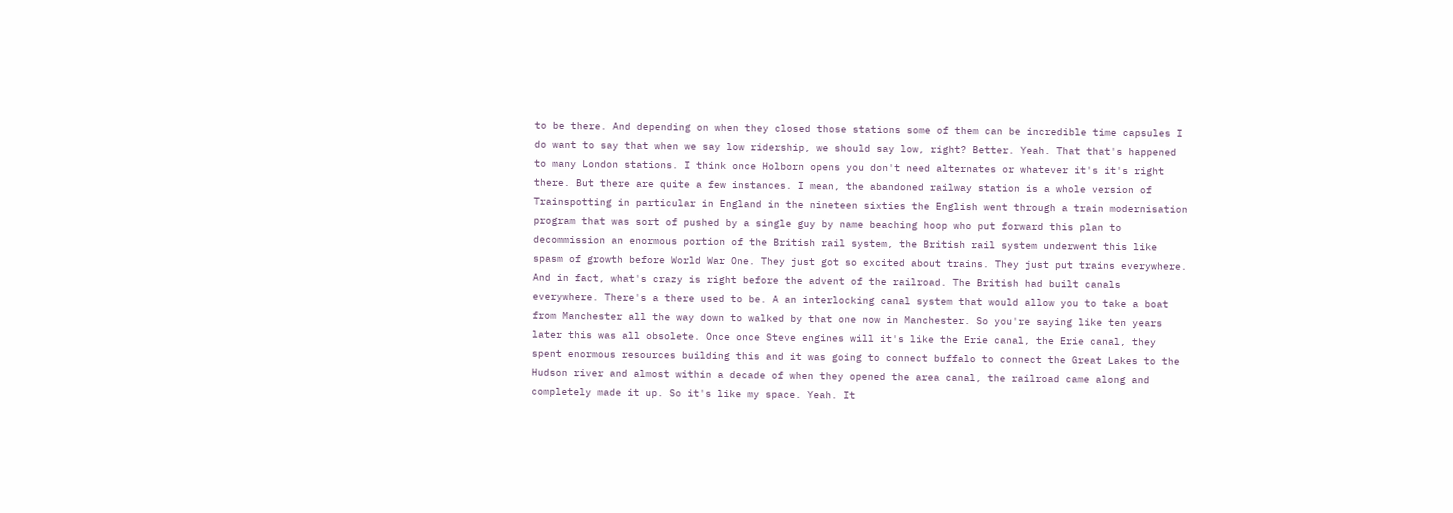to be there. And depending on when they closed those stations some of them can be incredible time capsules I do want to say that when we say low ridership, we should say low, right? Better. Yeah. That that's happened to many London stations. I think once Holborn opens you don't need alternates or whatever it's it's right there. But there are quite a few instances. I mean, the abandoned railway station is a whole version of Trainspotting in particular in England in the nineteen sixties the English went through a train modernisation program that was sort of pushed by a single guy by name beaching hoop who put forward this plan to decommission an enormous portion of the British rail system, the British rail system underwent this like spasm of growth before World War One. They just got so excited about trains. They just put trains everywhere. And in fact, what's crazy is right before the advent of the railroad. The British had built canals everywhere. There's a there used to be. A an interlocking canal system that would allow you to take a boat from Manchester all the way down to walked by that one now in Manchester. So you're saying like ten years later this was all obsolete. Once once Steve engines will it's like the Erie canal, the Erie canal, they spent enormous resources building this and it was going to connect buffalo to connect the Great Lakes to the Hudson river and almost within a decade of when they opened the area canal, the railroad came along and completely made it up. So it's like my space. Yeah. It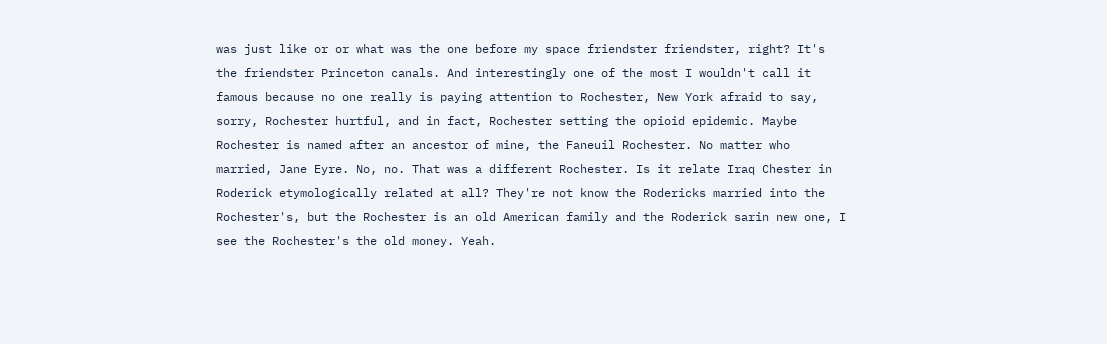was just like or or what was the one before my space friendster friendster, right? It's the friendster Princeton canals. And interestingly one of the most I wouldn't call it famous because no one really is paying attention to Rochester, New York afraid to say, sorry, Rochester hurtful, and in fact, Rochester setting the opioid epidemic. Maybe Rochester is named after an ancestor of mine, the Faneuil Rochester. No matter who married, Jane Eyre. No, no. That was a different Rochester. Is it relate Iraq Chester in Roderick etymologically related at all? They're not know the Rodericks married into the Rochester's, but the Rochester is an old American family and the Roderick sarin new one, I see the Rochester's the old money. Yeah.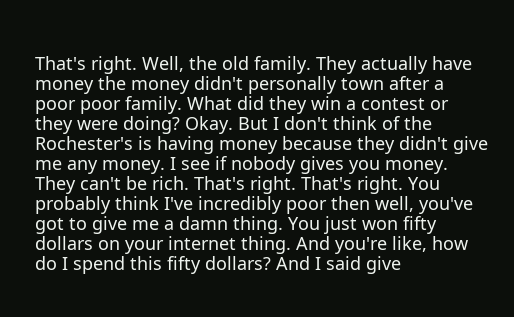That's right. Well, the old family. They actually have money the money didn't personally town after a poor poor family. What did they win a contest or they were doing? Okay. But I don't think of the Rochester's is having money because they didn't give me any money. I see if nobody gives you money. They can't be rich. That's right. That's right. You probably think I've incredibly poor then well, you've got to give me a damn thing. You just won fifty dollars on your internet thing. And you're like, how do I spend this fifty dollars? And I said give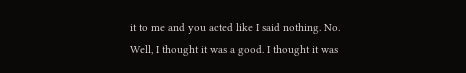it to me and you acted like I said nothing. No. Well, I thought it was a good. I thought it was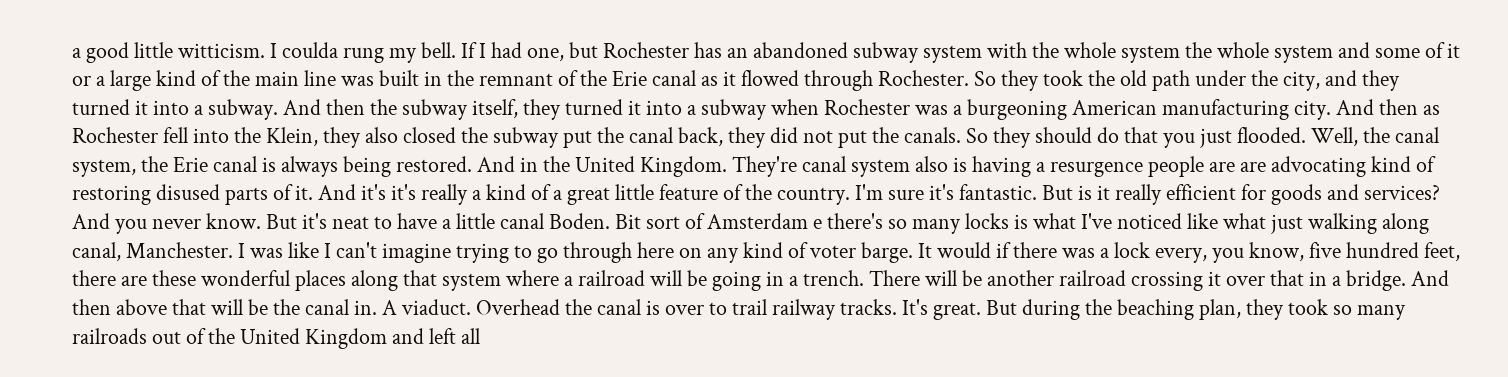a good little witticism. I coulda rung my bell. If I had one, but Rochester has an abandoned subway system with the whole system the whole system and some of it or a large kind of the main line was built in the remnant of the Erie canal as it flowed through Rochester. So they took the old path under the city, and they turned it into a subway. And then the subway itself, they turned it into a subway when Rochester was a burgeoning American manufacturing city. And then as Rochester fell into the Klein, they also closed the subway put the canal back, they did not put the canals. So they should do that you just flooded. Well, the canal system, the Erie canal is always being restored. And in the United Kingdom. They're canal system also is having a resurgence people are are advocating kind of restoring disused parts of it. And it's it's really a kind of a great little feature of the country. I'm sure it's fantastic. But is it really efficient for goods and services? And you never know. But it's neat to have a little canal Boden. Bit sort of Amsterdam e there's so many locks is what I've noticed like what just walking along canal, Manchester. I was like I can't imagine trying to go through here on any kind of voter barge. It would if there was a lock every, you know, five hundred feet, there are these wonderful places along that system where a railroad will be going in a trench. There will be another railroad crossing it over that in a bridge. And then above that will be the canal in. A viaduct. Overhead the canal is over to trail railway tracks. It's great. But during the beaching plan, they took so many railroads out of the United Kingdom and left all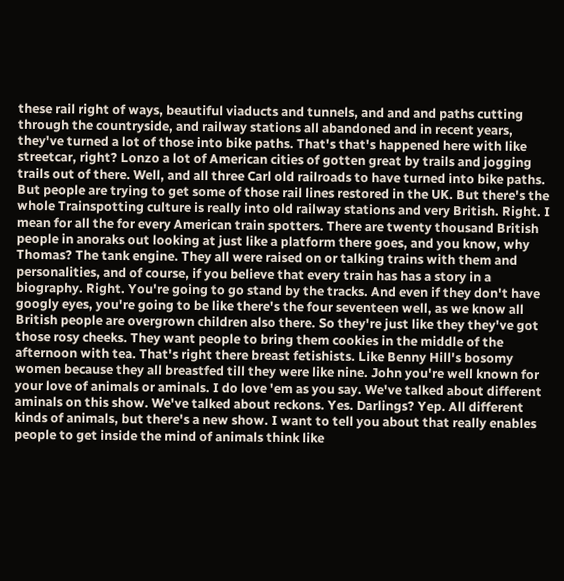these rail right of ways, beautiful viaducts and tunnels, and and and paths cutting through the countryside, and railway stations all abandoned and in recent years, they've turned a lot of those into bike paths. That's that's happened here with like streetcar, right? Lonzo a lot of American cities of gotten great by trails and jogging trails out of there. Well, and all three Carl old railroads to have turned into bike paths. But people are trying to get some of those rail lines restored in the UK. But there's the whole Trainspotting culture is really into old railway stations and very British. Right. I mean for all the for every American train spotters. There are twenty thousand British people in anoraks out looking at just like a platform there goes, and you know, why Thomas? The tank engine. They all were raised on or talking trains with them and personalities, and of course, if you believe that every train has has a story in a biography. Right. You're going to go stand by the tracks. And even if they don't have googly eyes, you're going to be like there's the four seventeen well, as we know all British people are overgrown children also there. So they're just like they they've got those rosy cheeks. They want people to bring them cookies in the middle of the afternoon with tea. That's right there breast fetishists. Like Benny Hill's bosomy women because they all breastfed till they were like nine. John you're well known for your love of animals or aminals. I do love 'em as you say. We've talked about different aminals on this show. We've talked about reckons. Yes. Darlings? Yep. All different kinds of animals, but there's a new show. I want to tell you about that really enables people to get inside the mind of animals think like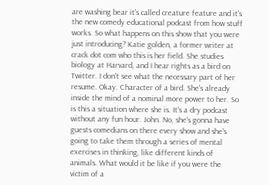are washing bear it's called creature feature and it's the new comedy educational podcast from how stuff works. So what happens on this show that you were just introducing? Katie golden, a former writer at crack dot com who this is her field. She studies biology at Harvard, and I hear rights as a bird on Twitter. I don't see what the necessary part of her resume. Okay. Character of a bird. She's already inside the mind of a nominal more power to her. So is this a situation where she is. It's a dry podcast without any fun hour. John. No, she's gonna have guests comedians on there every show and she's going to take them through a series of mental exercises in thinking, like different kinds of animals. What would it be like if you were the victim of a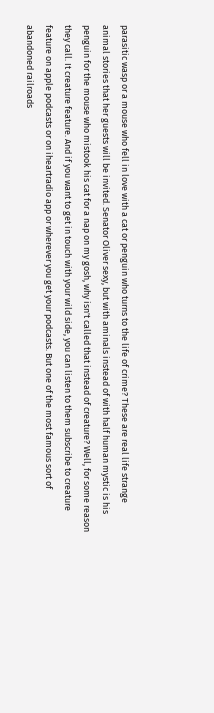parasitic wasp or a mouse who fell in love with a cat or penguin who turns to the life of crime? These are real life strange animal stories that her guests will be invited. Senator Oliver sexy, but with aminals instead of with half human mystic is his penguin for the mouse who mistook his cat for a nap on my gosh, why isn't called that instead of creature? Well, for some reason they call. It creature feature. And if you want to get in touch with your wild side, you can listen to them subscribe to creature feature on apple podcasts or on iheartradio app or wherever you get your podcasts. But one of the most famous sort of abandoned railroads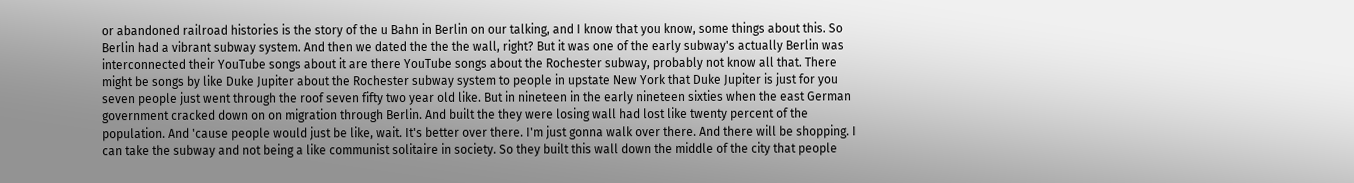or abandoned railroad histories is the story of the u Bahn in Berlin on our talking, and I know that you know, some things about this. So Berlin had a vibrant subway system. And then we dated the the the wall, right? But it was one of the early subway's actually Berlin was interconnected their YouTube songs about it are there YouTube songs about the Rochester subway, probably not know all that. There might be songs by like Duke Jupiter about the Rochester subway system to people in upstate New York that Duke Jupiter is just for you seven people just went through the roof seven fifty two year old like. But in nineteen in the early nineteen sixties when the east German government cracked down on on migration through Berlin. And built the they were losing wall had lost like twenty percent of the population. And 'cause people would just be like, wait. It's better over there. I'm just gonna walk over there. And there will be shopping. I can take the subway and not being a like communist solitaire in society. So they built this wall down the middle of the city that people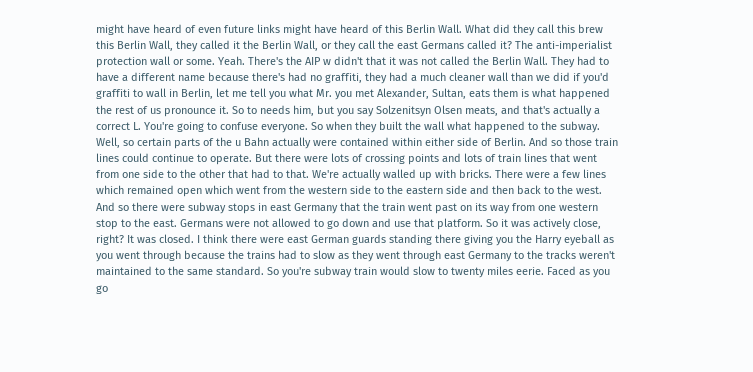might have heard of even future links might have heard of this Berlin Wall. What did they call this brew this Berlin Wall, they called it the Berlin Wall, or they call the east Germans called it? The anti-imperialist protection wall or some. Yeah. There's the AIP w didn't that it was not called the Berlin Wall. They had to have a different name because there's had no graffiti, they had a much cleaner wall than we did if you'd graffiti to wall in Berlin, let me tell you what Mr. you met Alexander, Sultan, eats them is what happened the rest of us pronounce it. So to needs him, but you say Solzenitsyn Olsen meats, and that's actually a correct L. You're going to confuse everyone. So when they built the wall what happened to the subway. Well, so certain parts of the u Bahn actually were contained within either side of Berlin. And so those train lines could continue to operate. But there were lots of crossing points and lots of train lines that went from one side to the other that had to that. We're actually walled up with bricks. There were a few lines which remained open which went from the western side to the eastern side and then back to the west. And so there were subway stops in east Germany that the train went past on its way from one western stop to the east. Germans were not allowed to go down and use that platform. So it was actively close, right? It was closed. I think there were east German guards standing there giving you the Harry eyeball as you went through because the trains had to slow as they went through east Germany to the tracks weren't maintained to the same standard. So you're subway train would slow to twenty miles eerie. Faced as you go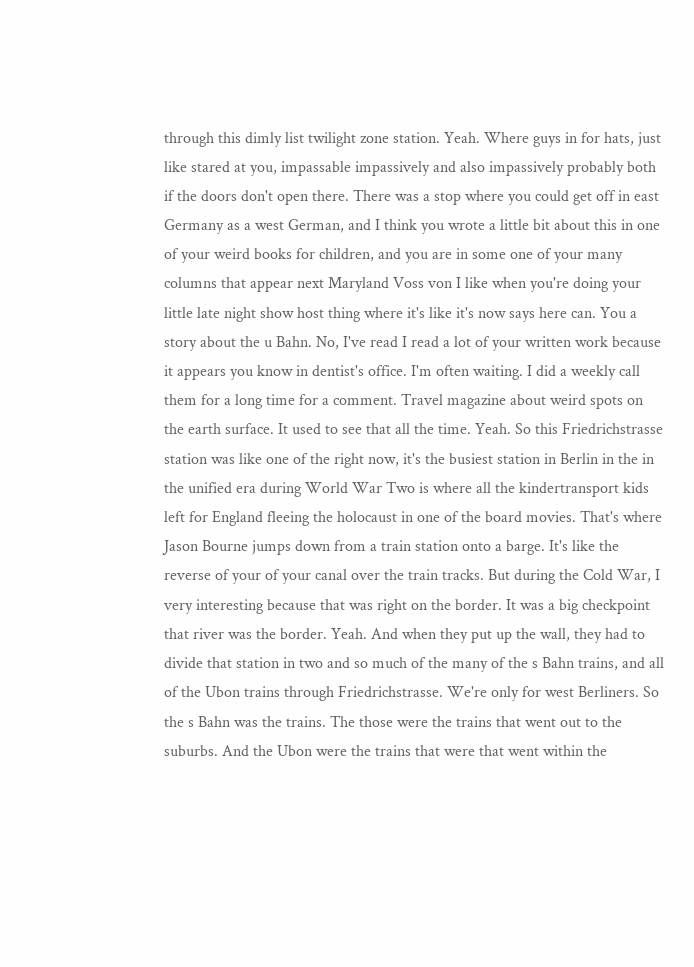through this dimly list twilight zone station. Yeah. Where guys in for hats, just like stared at you, impassable impassively and also impassively probably both if the doors don't open there. There was a stop where you could get off in east Germany as a west German, and I think you wrote a little bit about this in one of your weird books for children, and you are in some one of your many columns that appear next Maryland Voss von I like when you're doing your little late night show host thing where it's like it's now says here can. You a story about the u Bahn. No, I've read I read a lot of your written work because it appears you know in dentist's office. I'm often waiting. I did a weekly call them for a long time for a comment. Travel magazine about weird spots on the earth surface. It used to see that all the time. Yeah. So this Friedrichstrasse station was like one of the right now, it's the busiest station in Berlin in the in the unified era during World War Two is where all the kindertransport kids left for England fleeing the holocaust in one of the board movies. That's where Jason Bourne jumps down from a train station onto a barge. It's like the reverse of your of your canal over the train tracks. But during the Cold War, I very interesting because that was right on the border. It was a big checkpoint that river was the border. Yeah. And when they put up the wall, they had to divide that station in two and so much of the many of the s Bahn trains, and all of the Ubon trains through Friedrichstrasse. We're only for west Berliners. So the s Bahn was the trains. The those were the trains that went out to the suburbs. And the Ubon were the trains that were that went within the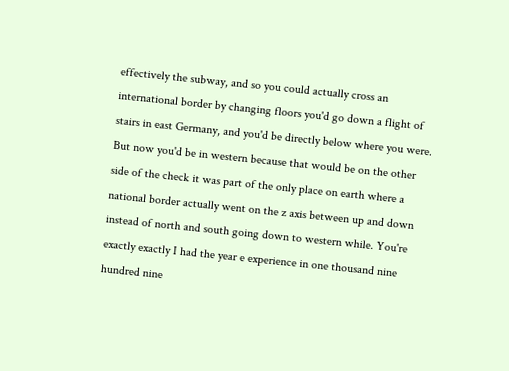effectively the subway, and so you could actually cross an international border by changing floors you'd go down a flight of stairs in east Germany, and you'd be directly below where you were. But now you'd be in western because that would be on the other side of the check it was part of the only place on earth where a national border actually went on the z axis between up and down instead of north and south going down to western while. You're exactly exactly I had the year e experience in one thousand nine hundred nine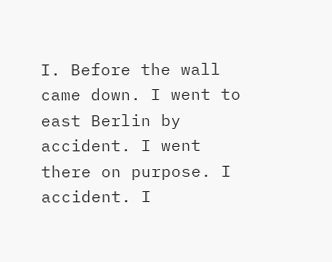I. Before the wall came down. I went to east Berlin by accident. I went there on purpose. I accident. I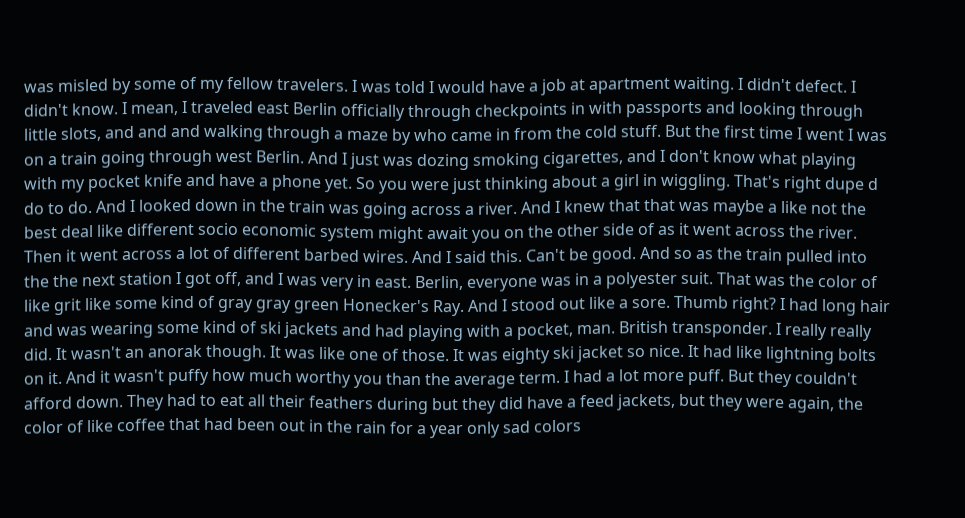was misled by some of my fellow travelers. I was told I would have a job at apartment waiting. I didn't defect. I didn't know. I mean, I traveled east Berlin officially through checkpoints in with passports and looking through little slots, and and and walking through a maze by who came in from the cold stuff. But the first time I went I was on a train going through west Berlin. And I just was dozing smoking cigarettes, and I don't know what playing with my pocket knife and have a phone yet. So you were just thinking about a girl in wiggling. That's right dupe d do to do. And I looked down in the train was going across a river. And I knew that that was maybe a like not the best deal like different socio economic system might await you on the other side of as it went across the river. Then it went across a lot of different barbed wires. And I said this. Can't be good. And so as the train pulled into the the next station I got off, and I was very in east. Berlin, everyone was in a polyester suit. That was the color of like grit like some kind of gray gray green Honecker's Ray. And I stood out like a sore. Thumb right? I had long hair and was wearing some kind of ski jackets and had playing with a pocket, man. British transponder. I really really did. It wasn't an anorak though. It was like one of those. It was eighty ski jacket so nice. It had like lightning bolts on it. And it wasn't puffy how much worthy you than the average term. I had a lot more puff. But they couldn't afford down. They had to eat all their feathers during but they did have a feed jackets, but they were again, the color of like coffee that had been out in the rain for a year only sad colors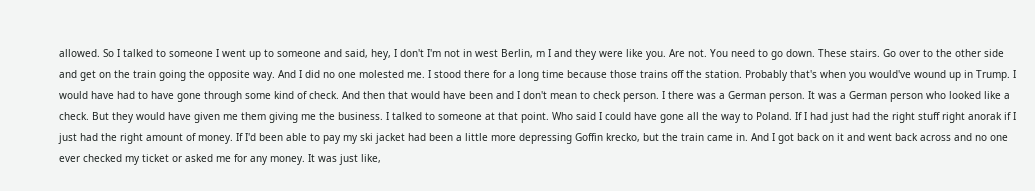allowed. So I talked to someone I went up to someone and said, hey, I don't I'm not in west Berlin, m I and they were like you. Are not. You need to go down. These stairs. Go over to the other side and get on the train going the opposite way. And I did no one molested me. I stood there for a long time because those trains off the station. Probably that's when you would've wound up in Trump. I would have had to have gone through some kind of check. And then that would have been and I don't mean to check person. I there was a German person. It was a German person who looked like a check. But they would have given me them giving me the business. I talked to someone at that point. Who said I could have gone all the way to Poland. If I had just had the right stuff right anorak if I just had the right amount of money. If I'd been able to pay my ski jacket had been a little more depressing Goffin krecko, but the train came in. And I got back on it and went back across and no one ever checked my ticket or asked me for any money. It was just like,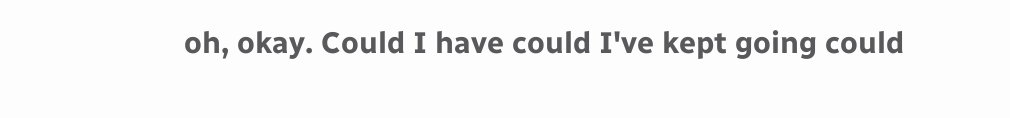oh, okay. Could I have could I've kept going could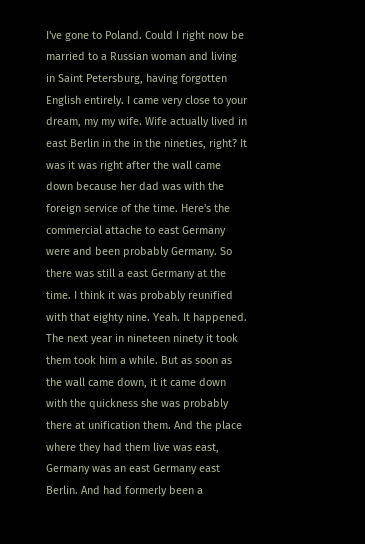I've gone to Poland. Could I right now be married to a Russian woman and living in Saint Petersburg, having forgotten English entirely. I came very close to your dream, my my wife. Wife actually lived in east Berlin in the in the nineties, right? It was it was right after the wall came down because her dad was with the foreign service of the time. Here's the commercial attache to east Germany were and been probably Germany. So there was still a east Germany at the time. I think it was probably reunified with that eighty nine. Yeah. It happened. The next year in nineteen ninety it took them took him a while. But as soon as the wall came down, it it came down with the quickness she was probably there at unification them. And the place where they had them live was east, Germany was an east Germany east Berlin. And had formerly been a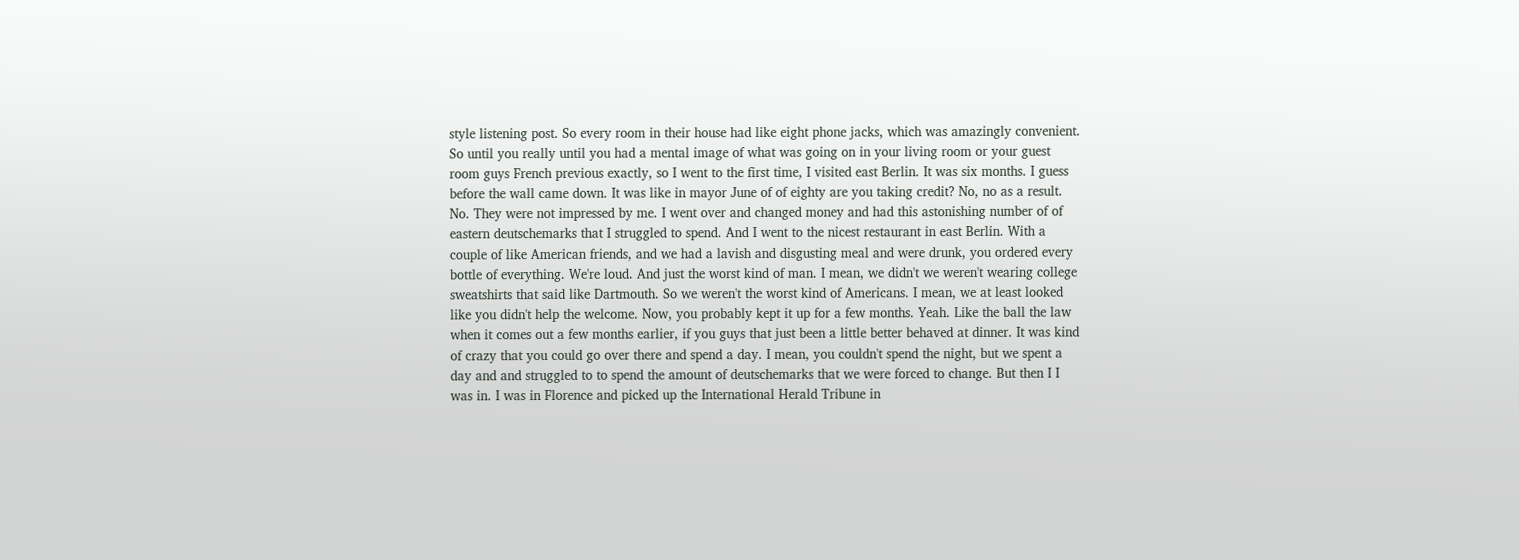style listening post. So every room in their house had like eight phone jacks, which was amazingly convenient. So until you really until you had a mental image of what was going on in your living room or your guest room guys French previous exactly, so I went to the first time, I visited east Berlin. It was six months. I guess before the wall came down. It was like in mayor June of of eighty are you taking credit? No, no as a result. No. They were not impressed by me. I went over and changed money and had this astonishing number of of eastern deutschemarks that I struggled to spend. And I went to the nicest restaurant in east Berlin. With a couple of like American friends, and we had a lavish and disgusting meal and were drunk, you ordered every bottle of everything. We're loud. And just the worst kind of man. I mean, we didn't we weren't wearing college sweatshirts that said like Dartmouth. So we weren't the worst kind of Americans. I mean, we at least looked like you didn't help the welcome. Now, you probably kept it up for a few months. Yeah. Like the ball the law when it comes out a few months earlier, if you guys that just been a little better behaved at dinner. It was kind of crazy that you could go over there and spend a day. I mean, you couldn't spend the night, but we spent a day and and struggled to to spend the amount of deutschemarks that we were forced to change. But then I I was in. I was in Florence and picked up the International Herald Tribune in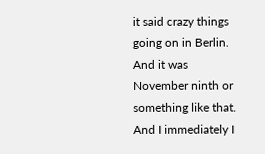it said crazy things going on in Berlin. And it was November ninth or something like that. And I immediately I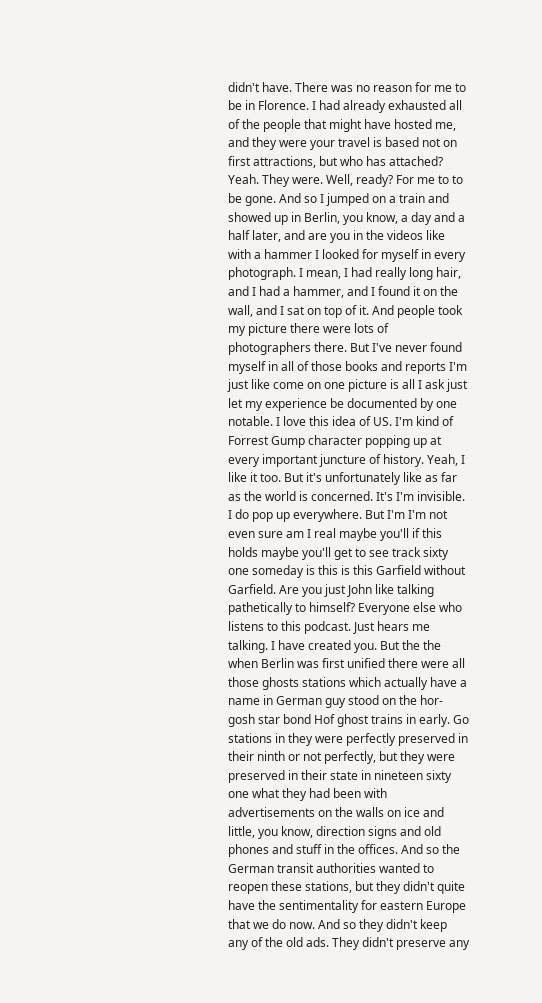didn't have. There was no reason for me to be in Florence. I had already exhausted all of the people that might have hosted me, and they were your travel is based not on first attractions, but who has attached? Yeah. They were. Well, ready? For me to to be gone. And so I jumped on a train and showed up in Berlin, you know, a day and a half later, and are you in the videos like with a hammer I looked for myself in every photograph. I mean, I had really long hair, and I had a hammer, and I found it on the wall, and I sat on top of it. And people took my picture there were lots of photographers there. But I've never found myself in all of those books and reports I'm just like come on one picture is all I ask just let my experience be documented by one notable. I love this idea of US. I'm kind of Forrest Gump character popping up at every important juncture of history. Yeah, I like it too. But it's unfortunately like as far as the world is concerned. It's I'm invisible. I do pop up everywhere. But I'm I'm not even sure am I real maybe you'll if this holds maybe you'll get to see track sixty one someday is this is this Garfield without Garfield. Are you just John like talking pathetically to himself? Everyone else who listens to this podcast. Just hears me talking. I have created you. But the the when Berlin was first unified there were all those ghosts stations which actually have a name in German guy stood on the hor- gosh star bond Hof ghost trains in early. Go stations in they were perfectly preserved in their ninth or not perfectly, but they were preserved in their state in nineteen sixty one what they had been with advertisements on the walls on ice and little, you know, direction signs and old phones and stuff in the offices. And so the German transit authorities wanted to reopen these stations, but they didn't quite have the sentimentality for eastern Europe that we do now. And so they didn't keep any of the old ads. They didn't preserve any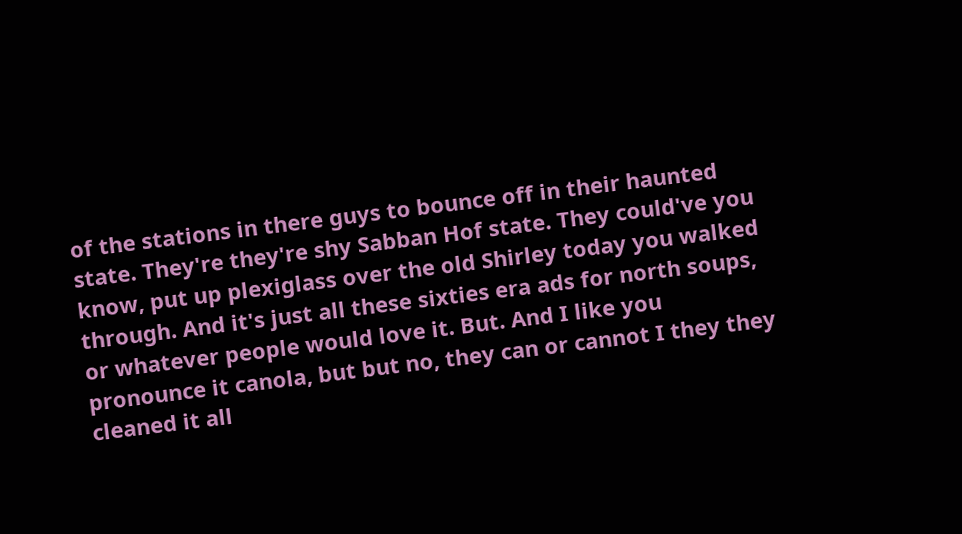of the stations in there guys to bounce off in their haunted state. They're they're shy Sabban Hof state. They could've you know, put up plexiglass over the old Shirley today you walked through. And it's just all these sixties era ads for north soups, or whatever people would love it. But. And I like you pronounce it canola, but but no, they can or cannot I they they cleaned it all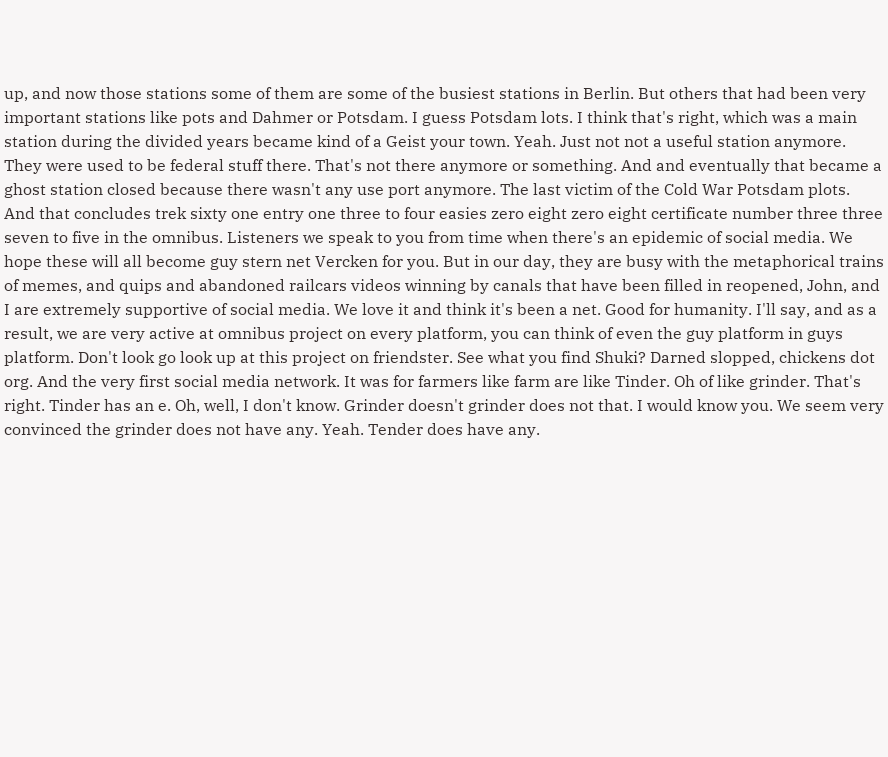up, and now those stations some of them are some of the busiest stations in Berlin. But others that had been very important stations like pots and Dahmer or Potsdam. I guess Potsdam lots. I think that's right, which was a main station during the divided years became kind of a Geist your town. Yeah. Just not not a useful station anymore. They were used to be federal stuff there. That's not there anymore or something. And and eventually that became a ghost station closed because there wasn't any use port anymore. The last victim of the Cold War Potsdam plots. And that concludes trek sixty one entry one three to four easies zero eight zero eight certificate number three three seven to five in the omnibus. Listeners we speak to you from time when there's an epidemic of social media. We hope these will all become guy stern net Vercken for you. But in our day, they are busy with the metaphorical trains of memes, and quips and abandoned railcars videos winning by canals that have been filled in reopened, John, and I are extremely supportive of social media. We love it and think it's been a net. Good for humanity. I'll say, and as a result, we are very active at omnibus project on every platform, you can think of even the guy platform in guys platform. Don't look go look up at this project on friendster. See what you find Shuki? Darned slopped, chickens dot org. And the very first social media network. It was for farmers like farm are like Tinder. Oh of like grinder. That's right. Tinder has an e. Oh, well, I don't know. Grinder doesn't grinder does not that. I would know you. We seem very convinced the grinder does not have any. Yeah. Tender does have any.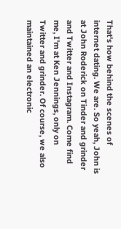That's how behind the scenes of internet dating. We are. So yeah, John is at John Roderick on Tinder and grinder and Twitter and Instagram. Come find me, I'm at Ken Jennings, only on Twitter and grinder. Of course, we also maintained an electronic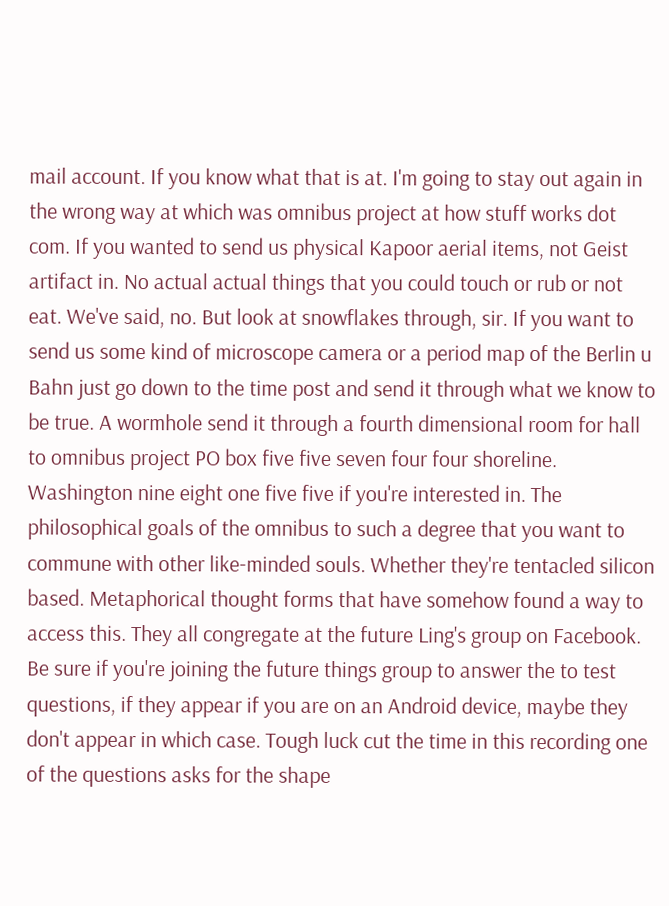mail account. If you know what that is at. I'm going to stay out again in the wrong way at which was omnibus project at how stuff works dot com. If you wanted to send us physical Kapoor aerial items, not Geist artifact in. No actual actual things that you could touch or rub or not eat. We've said, no. But look at snowflakes through, sir. If you want to send us some kind of microscope camera or a period map of the Berlin u Bahn just go down to the time post and send it through what we know to be true. A wormhole send it through a fourth dimensional room for hall to omnibus project PO box five five seven four four shoreline. Washington nine eight one five five if you're interested in. The philosophical goals of the omnibus to such a degree that you want to commune with other like-minded souls. Whether they're tentacled silicon based. Metaphorical thought forms that have somehow found a way to access this. They all congregate at the future Ling's group on Facebook. Be sure if you're joining the future things group to answer the to test questions, if they appear if you are on an Android device, maybe they don't appear in which case. Tough luck cut the time in this recording one of the questions asks for the shape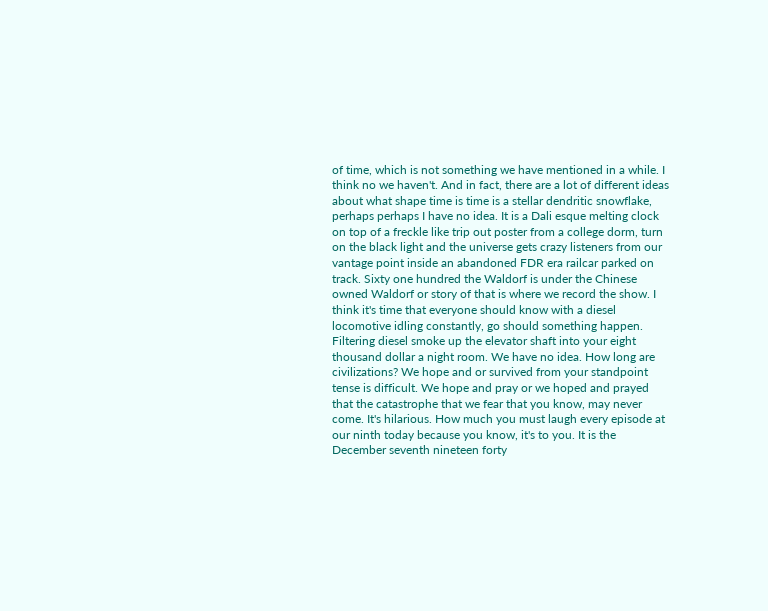of time, which is not something we have mentioned in a while. I think no we haven't. And in fact, there are a lot of different ideas about what shape time is time is a stellar dendritic snowflake, perhaps perhaps I have no idea. It is a Dali esque melting clock on top of a freckle like trip out poster from a college dorm, turn on the black light and the universe gets crazy listeners from our vantage point inside an abandoned FDR era railcar parked on track. Sixty one hundred the Waldorf is under the Chinese owned Waldorf or story of that is where we record the show. I think it's time that everyone should know with a diesel locomotive idling constantly, go should something happen. Filtering diesel smoke up the elevator shaft into your eight thousand dollar a night room. We have no idea. How long are civilizations? We hope and or survived from your standpoint tense is difficult. We hope and pray or we hoped and prayed that the catastrophe that we fear that you know, may never come. It's hilarious. How much you must laugh every episode at our ninth today because you know, it's to you. It is the December seventh nineteen forty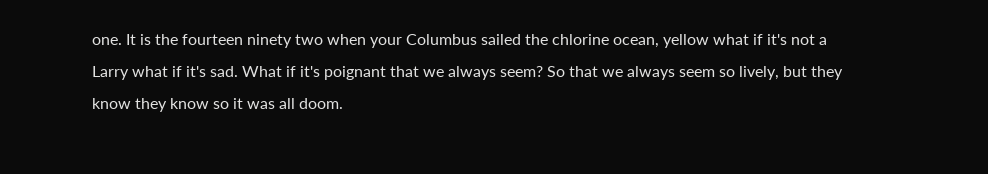one. It is the fourteen ninety two when your Columbus sailed the chlorine ocean, yellow what if it's not a Larry what if it's sad. What if it's poignant that we always seem? So that we always seem so lively, but they know they know so it was all doom.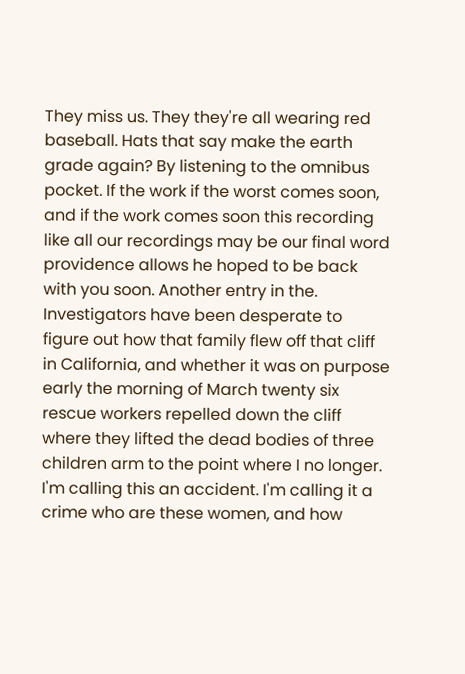They miss us. They they're all wearing red baseball. Hats that say make the earth grade again? By listening to the omnibus pocket. If the work if the worst comes soon, and if the work comes soon this recording like all our recordings may be our final word providence allows he hoped to be back with you soon. Another entry in the. Investigators have been desperate to figure out how that family flew off that cliff in California, and whether it was on purpose early the morning of March twenty six rescue workers repelled down the cliff where they lifted the dead bodies of three children arm to the point where I no longer. I'm calling this an accident. I'm calling it a crime who are these women, and how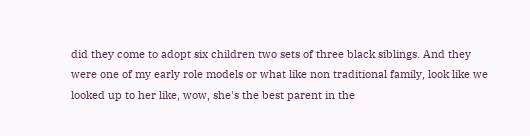did they come to adopt six children two sets of three black siblings. And they were one of my early role models or what like non traditional family, look like we looked up to her like, wow, she's the best parent in the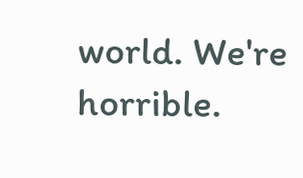world. We're horrible.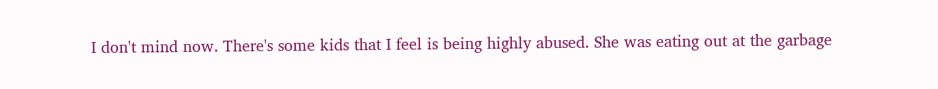I don't mind now. There's some kids that I feel is being highly abused. She was eating out at the garbage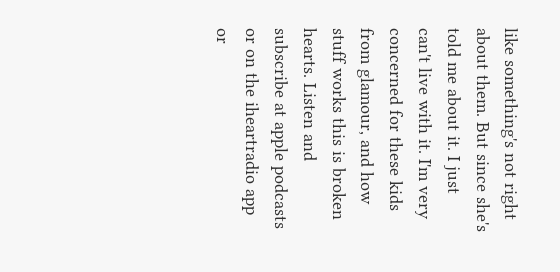like something's not right about them. But since she's told me about it. I just can't live with it. I'm very concerned for these kids from glamour, and how stuff works this is broken hearts. Listen and subscribe at apple podcasts or on the iheartradio app or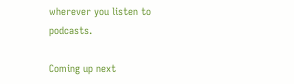wherever you listen to podcasts.

Coming up next